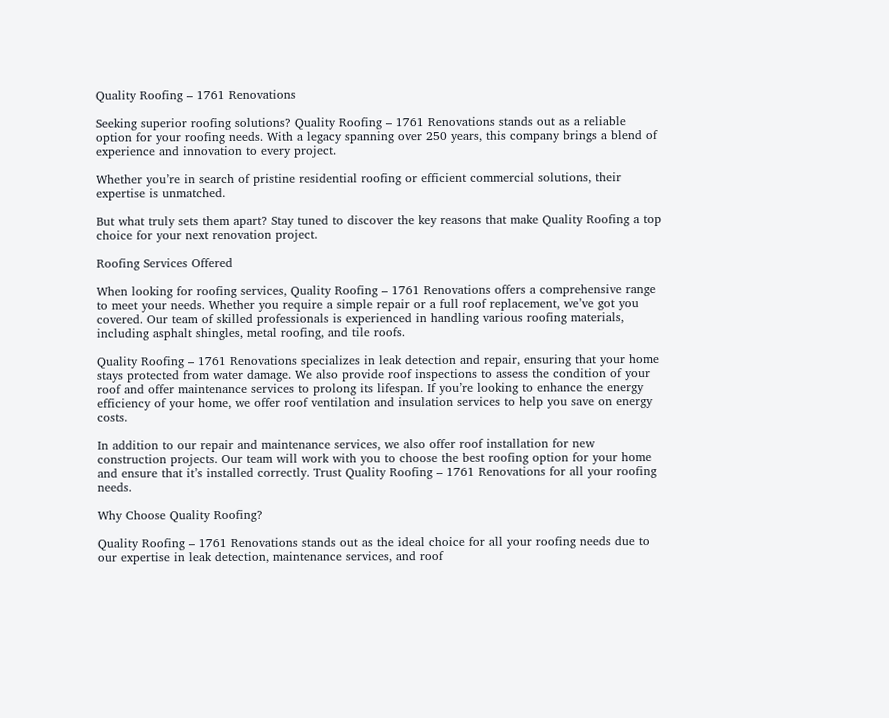Quality Roofing – 1761 Renovations

Seeking superior roofing solutions? Quality Roofing – 1761 Renovations stands out as a reliable option for your roofing needs. With a legacy spanning over 250 years, this company brings a blend of experience and innovation to every project.

Whether you’re in search of pristine residential roofing or efficient commercial solutions, their expertise is unmatched.

But what truly sets them apart? Stay tuned to discover the key reasons that make Quality Roofing a top choice for your next renovation project.

Roofing Services Offered

When looking for roofing services, Quality Roofing – 1761 Renovations offers a comprehensive range to meet your needs. Whether you require a simple repair or a full roof replacement, we’ve got you covered. Our team of skilled professionals is experienced in handling various roofing materials, including asphalt shingles, metal roofing, and tile roofs.

Quality Roofing – 1761 Renovations specializes in leak detection and repair, ensuring that your home stays protected from water damage. We also provide roof inspections to assess the condition of your roof and offer maintenance services to prolong its lifespan. If you’re looking to enhance the energy efficiency of your home, we offer roof ventilation and insulation services to help you save on energy costs.

In addition to our repair and maintenance services, we also offer roof installation for new construction projects. Our team will work with you to choose the best roofing option for your home and ensure that it’s installed correctly. Trust Quality Roofing – 1761 Renovations for all your roofing needs.

Why Choose Quality Roofing?

Quality Roofing – 1761 Renovations stands out as the ideal choice for all your roofing needs due to our expertise in leak detection, maintenance services, and roof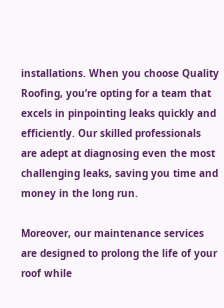installations. When you choose Quality Roofing, you’re opting for a team that excels in pinpointing leaks quickly and efficiently. Our skilled professionals are adept at diagnosing even the most challenging leaks, saving you time and money in the long run.

Moreover, our maintenance services are designed to prolong the life of your roof while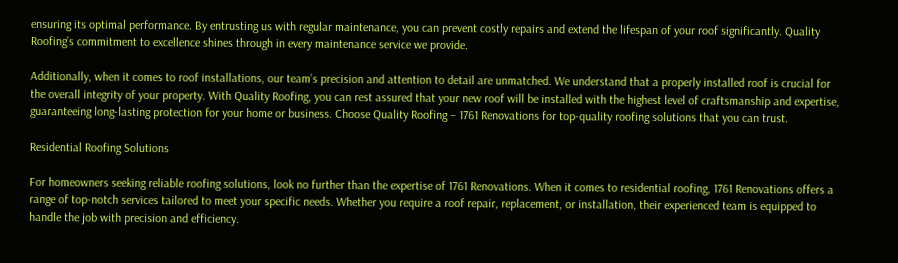ensuring its optimal performance. By entrusting us with regular maintenance, you can prevent costly repairs and extend the lifespan of your roof significantly. Quality Roofing’s commitment to excellence shines through in every maintenance service we provide.

Additionally, when it comes to roof installations, our team’s precision and attention to detail are unmatched. We understand that a properly installed roof is crucial for the overall integrity of your property. With Quality Roofing, you can rest assured that your new roof will be installed with the highest level of craftsmanship and expertise, guaranteeing long-lasting protection for your home or business. Choose Quality Roofing – 1761 Renovations for top-quality roofing solutions that you can trust.

Residential Roofing Solutions

For homeowners seeking reliable roofing solutions, look no further than the expertise of 1761 Renovations. When it comes to residential roofing, 1761 Renovations offers a range of top-notch services tailored to meet your specific needs. Whether you require a roof repair, replacement, or installation, their experienced team is equipped to handle the job with precision and efficiency.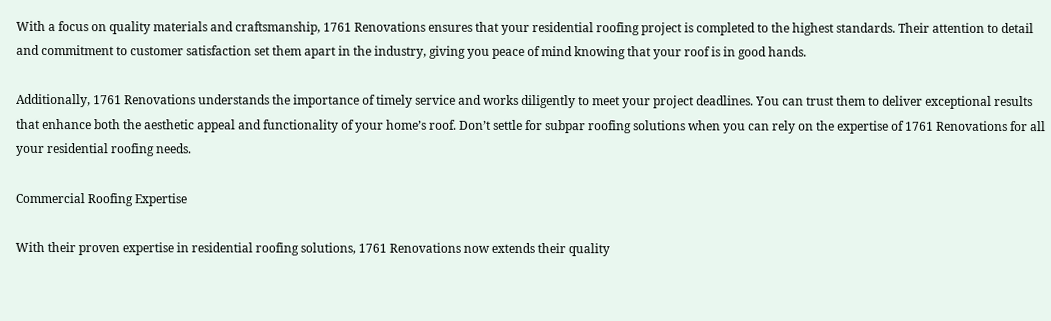With a focus on quality materials and craftsmanship, 1761 Renovations ensures that your residential roofing project is completed to the highest standards. Their attention to detail and commitment to customer satisfaction set them apart in the industry, giving you peace of mind knowing that your roof is in good hands.

Additionally, 1761 Renovations understands the importance of timely service and works diligently to meet your project deadlines. You can trust them to deliver exceptional results that enhance both the aesthetic appeal and functionality of your home’s roof. Don’t settle for subpar roofing solutions when you can rely on the expertise of 1761 Renovations for all your residential roofing needs.

Commercial Roofing Expertise

With their proven expertise in residential roofing solutions, 1761 Renovations now extends their quality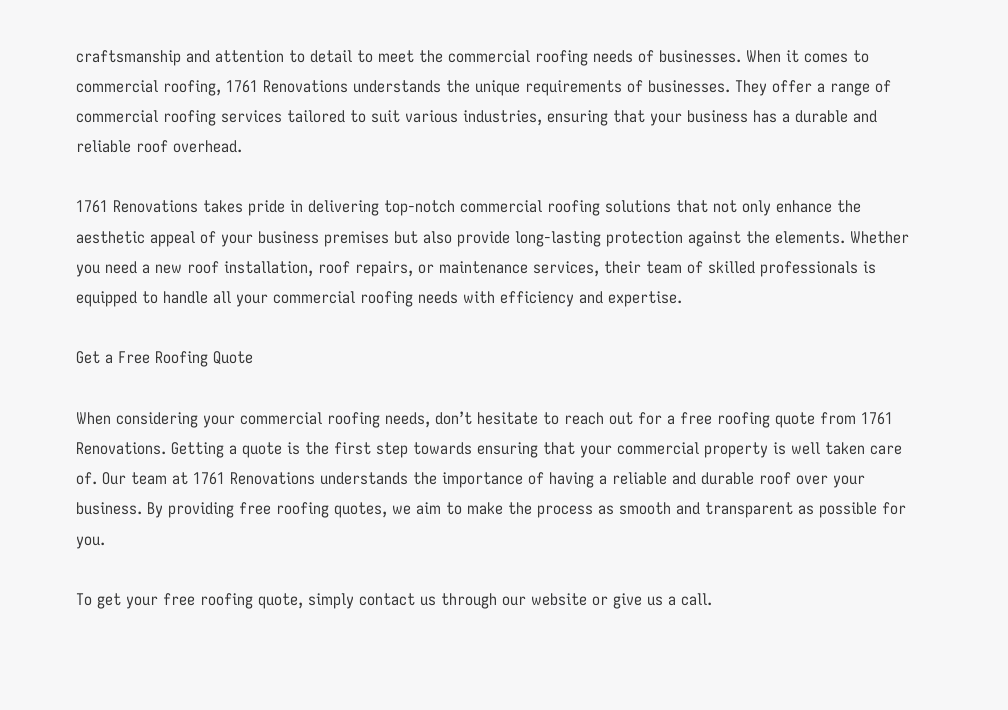craftsmanship and attention to detail to meet the commercial roofing needs of businesses. When it comes to commercial roofing, 1761 Renovations understands the unique requirements of businesses. They offer a range of commercial roofing services tailored to suit various industries, ensuring that your business has a durable and reliable roof overhead.

1761 Renovations takes pride in delivering top-notch commercial roofing solutions that not only enhance the aesthetic appeal of your business premises but also provide long-lasting protection against the elements. Whether you need a new roof installation, roof repairs, or maintenance services, their team of skilled professionals is equipped to handle all your commercial roofing needs with efficiency and expertise.

Get a Free Roofing Quote

When considering your commercial roofing needs, don’t hesitate to reach out for a free roofing quote from 1761 Renovations. Getting a quote is the first step towards ensuring that your commercial property is well taken care of. Our team at 1761 Renovations understands the importance of having a reliable and durable roof over your business. By providing free roofing quotes, we aim to make the process as smooth and transparent as possible for you.

To get your free roofing quote, simply contact us through our website or give us a call.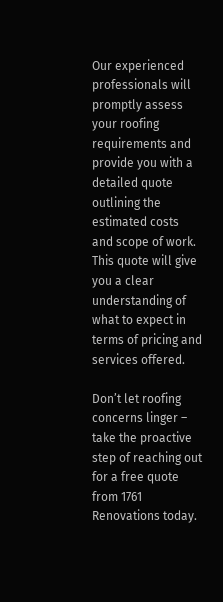Our experienced professionals will promptly assess your roofing requirements and provide you with a detailed quote outlining the estimated costs and scope of work. This quote will give you a clear understanding of what to expect in terms of pricing and services offered.

Don’t let roofing concerns linger – take the proactive step of reaching out for a free quote from 1761 Renovations today.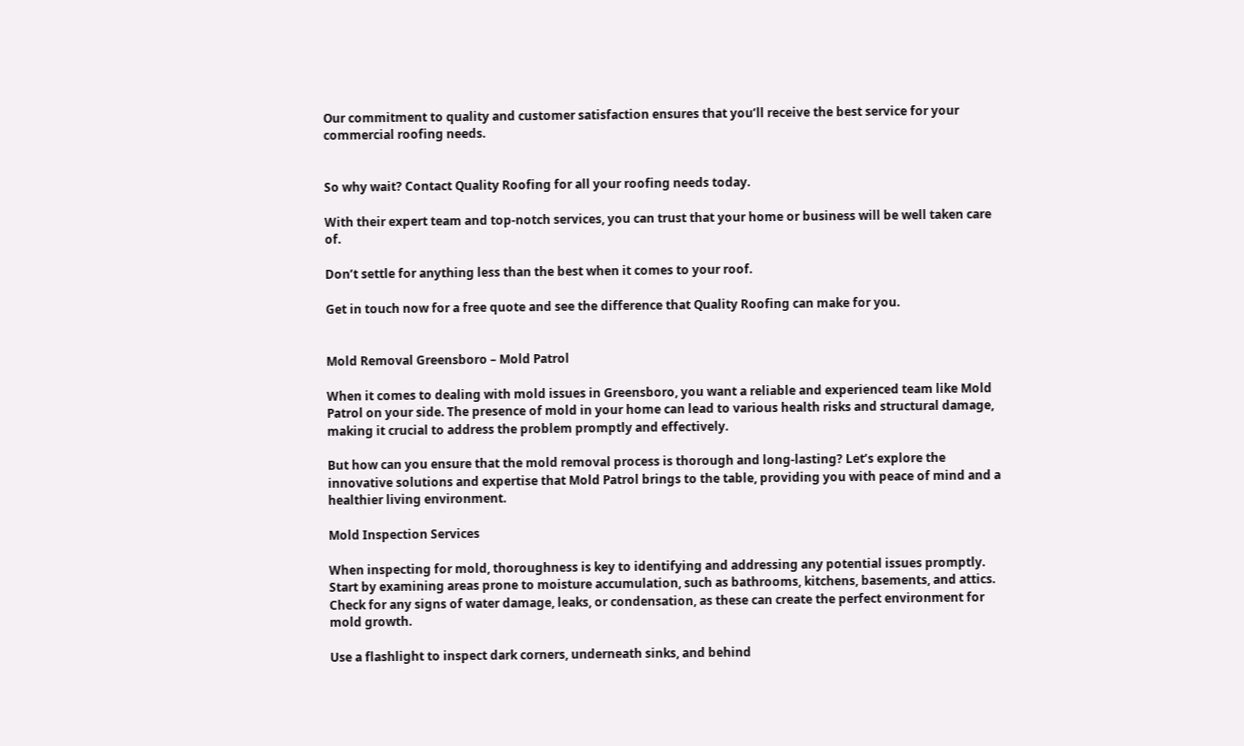Our commitment to quality and customer satisfaction ensures that you’ll receive the best service for your commercial roofing needs.


So why wait? Contact Quality Roofing for all your roofing needs today.

With their expert team and top-notch services, you can trust that your home or business will be well taken care of.

Don’t settle for anything less than the best when it comes to your roof.

Get in touch now for a free quote and see the difference that Quality Roofing can make for you.


Mold Removal Greensboro – Mold Patrol

When it comes to dealing with mold issues in Greensboro, you want a reliable and experienced team like Mold Patrol on your side. The presence of mold in your home can lead to various health risks and structural damage, making it crucial to address the problem promptly and effectively.

But how can you ensure that the mold removal process is thorough and long-lasting? Let’s explore the innovative solutions and expertise that Mold Patrol brings to the table, providing you with peace of mind and a healthier living environment.

Mold Inspection Services

When inspecting for mold, thoroughness is key to identifying and addressing any potential issues promptly. Start by examining areas prone to moisture accumulation, such as bathrooms, kitchens, basements, and attics. Check for any signs of water damage, leaks, or condensation, as these can create the perfect environment for mold growth.

Use a flashlight to inspect dark corners, underneath sinks, and behind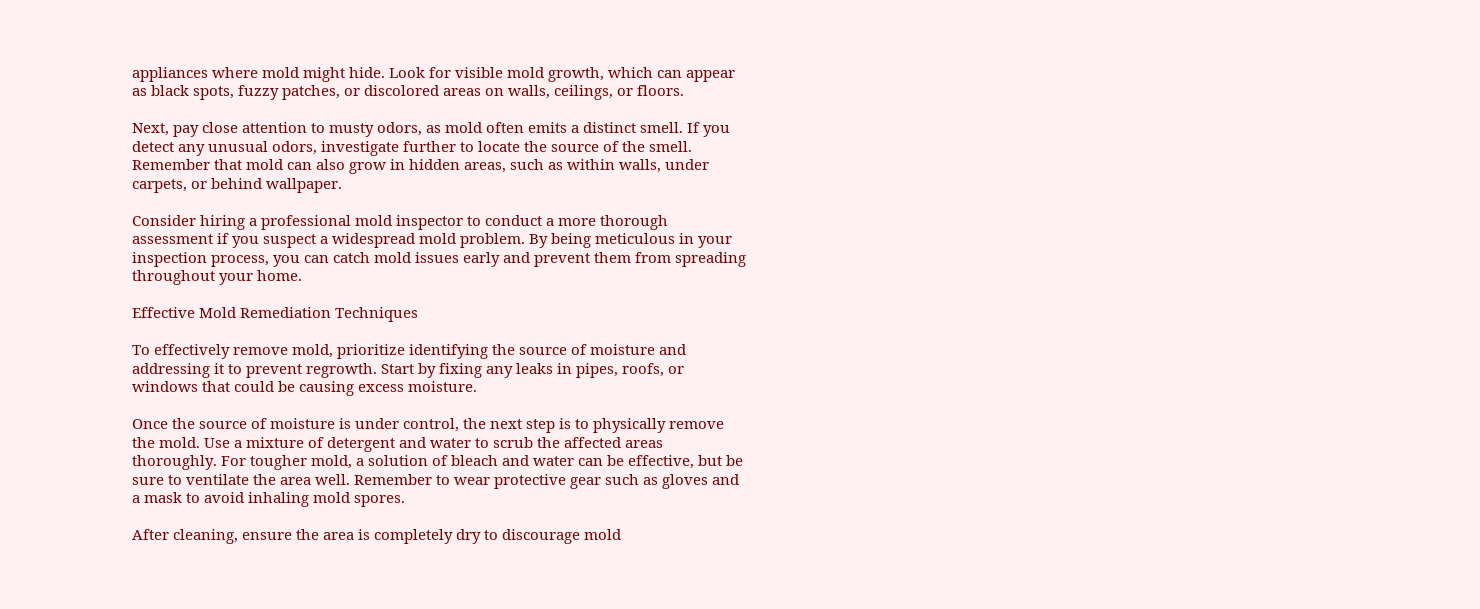appliances where mold might hide. Look for visible mold growth, which can appear as black spots, fuzzy patches, or discolored areas on walls, ceilings, or floors.

Next, pay close attention to musty odors, as mold often emits a distinct smell. If you detect any unusual odors, investigate further to locate the source of the smell. Remember that mold can also grow in hidden areas, such as within walls, under carpets, or behind wallpaper.

Consider hiring a professional mold inspector to conduct a more thorough assessment if you suspect a widespread mold problem. By being meticulous in your inspection process, you can catch mold issues early and prevent them from spreading throughout your home.

Effective Mold Remediation Techniques

To effectively remove mold, prioritize identifying the source of moisture and addressing it to prevent regrowth. Start by fixing any leaks in pipes, roofs, or windows that could be causing excess moisture.

Once the source of moisture is under control, the next step is to physically remove the mold. Use a mixture of detergent and water to scrub the affected areas thoroughly. For tougher mold, a solution of bleach and water can be effective, but be sure to ventilate the area well. Remember to wear protective gear such as gloves and a mask to avoid inhaling mold spores.

After cleaning, ensure the area is completely dry to discourage mold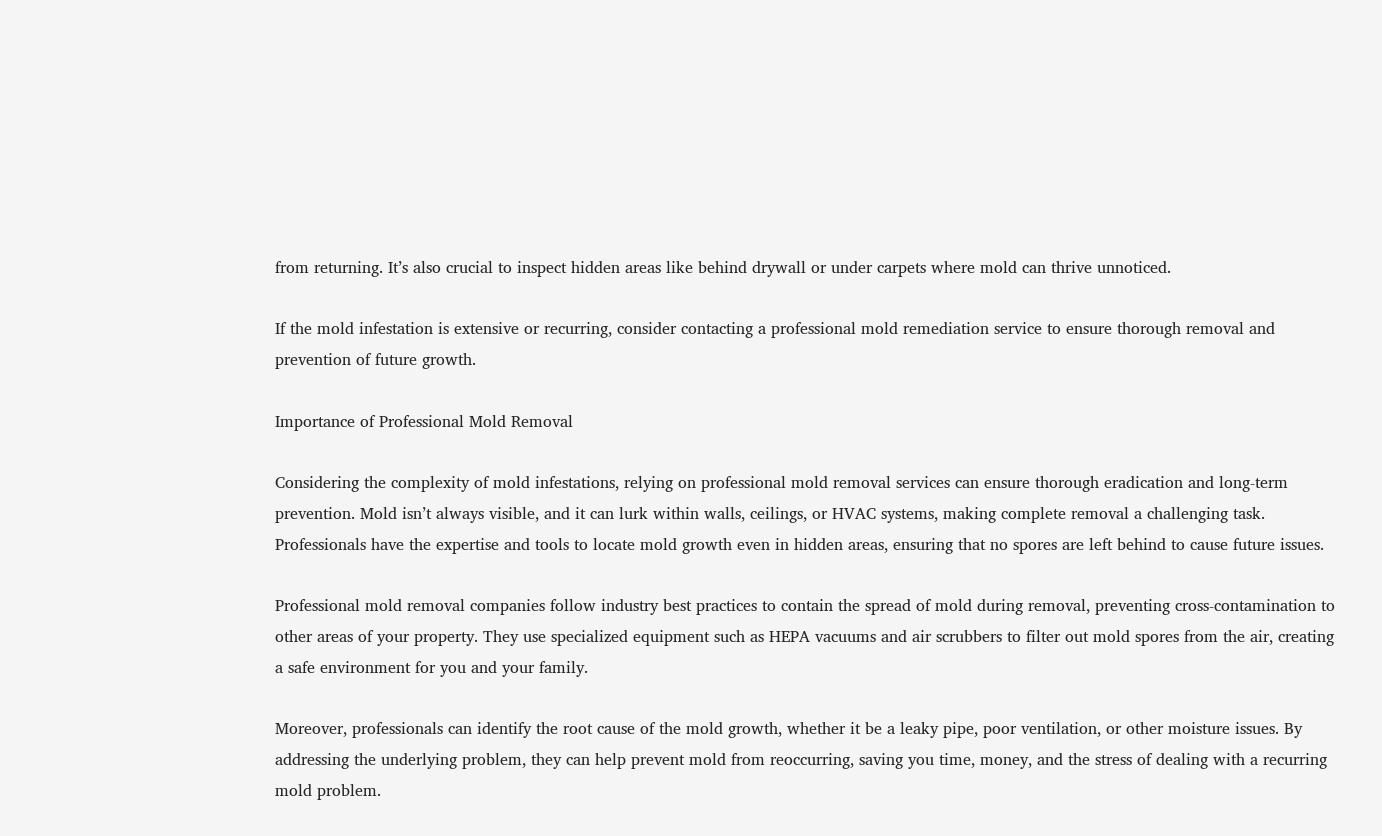from returning. It’s also crucial to inspect hidden areas like behind drywall or under carpets where mold can thrive unnoticed.

If the mold infestation is extensive or recurring, consider contacting a professional mold remediation service to ensure thorough removal and prevention of future growth.

Importance of Professional Mold Removal

Considering the complexity of mold infestations, relying on professional mold removal services can ensure thorough eradication and long-term prevention. Mold isn’t always visible, and it can lurk within walls, ceilings, or HVAC systems, making complete removal a challenging task. Professionals have the expertise and tools to locate mold growth even in hidden areas, ensuring that no spores are left behind to cause future issues.

Professional mold removal companies follow industry best practices to contain the spread of mold during removal, preventing cross-contamination to other areas of your property. They use specialized equipment such as HEPA vacuums and air scrubbers to filter out mold spores from the air, creating a safe environment for you and your family.

Moreover, professionals can identify the root cause of the mold growth, whether it be a leaky pipe, poor ventilation, or other moisture issues. By addressing the underlying problem, they can help prevent mold from reoccurring, saving you time, money, and the stress of dealing with a recurring mold problem.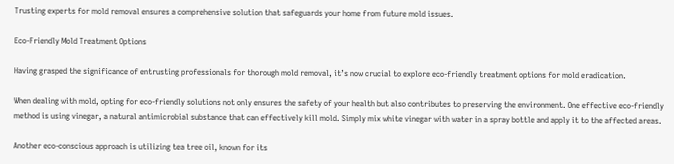Trusting experts for mold removal ensures a comprehensive solution that safeguards your home from future mold issues.

Eco-Friendly Mold Treatment Options

Having grasped the significance of entrusting professionals for thorough mold removal, it’s now crucial to explore eco-friendly treatment options for mold eradication.

When dealing with mold, opting for eco-friendly solutions not only ensures the safety of your health but also contributes to preserving the environment. One effective eco-friendly method is using vinegar, a natural antimicrobial substance that can effectively kill mold. Simply mix white vinegar with water in a spray bottle and apply it to the affected areas.

Another eco-conscious approach is utilizing tea tree oil, known for its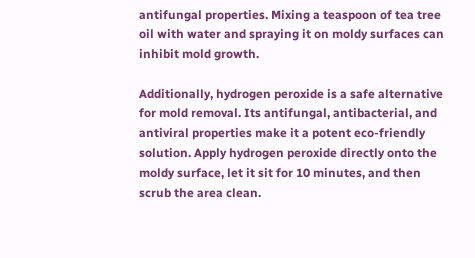antifungal properties. Mixing a teaspoon of tea tree oil with water and spraying it on moldy surfaces can inhibit mold growth.

Additionally, hydrogen peroxide is a safe alternative for mold removal. Its antifungal, antibacterial, and antiviral properties make it a potent eco-friendly solution. Apply hydrogen peroxide directly onto the moldy surface, let it sit for 10 minutes, and then scrub the area clean.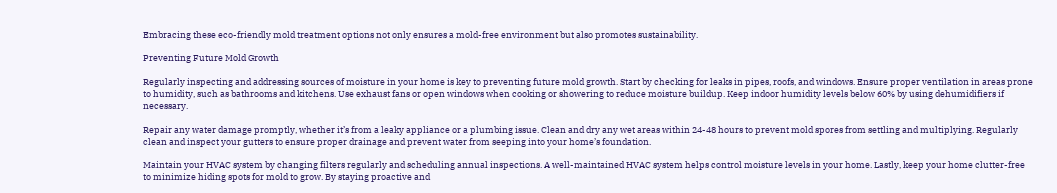Embracing these eco-friendly mold treatment options not only ensures a mold-free environment but also promotes sustainability.

Preventing Future Mold Growth

Regularly inspecting and addressing sources of moisture in your home is key to preventing future mold growth. Start by checking for leaks in pipes, roofs, and windows. Ensure proper ventilation in areas prone to humidity, such as bathrooms and kitchens. Use exhaust fans or open windows when cooking or showering to reduce moisture buildup. Keep indoor humidity levels below 60% by using dehumidifiers if necessary.

Repair any water damage promptly, whether it’s from a leaky appliance or a plumbing issue. Clean and dry any wet areas within 24-48 hours to prevent mold spores from settling and multiplying. Regularly clean and inspect your gutters to ensure proper drainage and prevent water from seeping into your home’s foundation.

Maintain your HVAC system by changing filters regularly and scheduling annual inspections. A well-maintained HVAC system helps control moisture levels in your home. Lastly, keep your home clutter-free to minimize hiding spots for mold to grow. By staying proactive and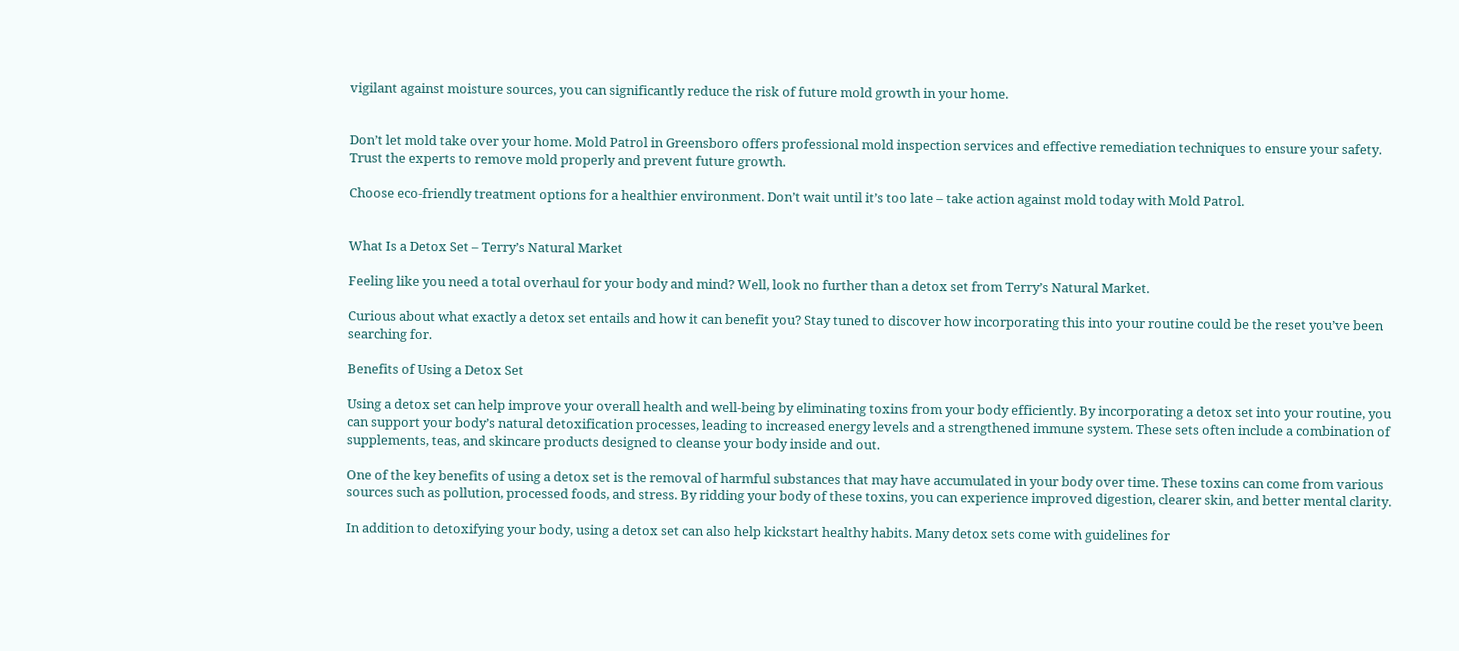vigilant against moisture sources, you can significantly reduce the risk of future mold growth in your home.


Don’t let mold take over your home. Mold Patrol in Greensboro offers professional mold inspection services and effective remediation techniques to ensure your safety. Trust the experts to remove mold properly and prevent future growth.

Choose eco-friendly treatment options for a healthier environment. Don’t wait until it’s too late – take action against mold today with Mold Patrol.


What Is a Detox Set – Terry’s Natural Market

Feeling like you need a total overhaul for your body and mind? Well, look no further than a detox set from Terry’s Natural Market.

Curious about what exactly a detox set entails and how it can benefit you? Stay tuned to discover how incorporating this into your routine could be the reset you’ve been searching for.

Benefits of Using a Detox Set

Using a detox set can help improve your overall health and well-being by eliminating toxins from your body efficiently. By incorporating a detox set into your routine, you can support your body’s natural detoxification processes, leading to increased energy levels and a strengthened immune system. These sets often include a combination of supplements, teas, and skincare products designed to cleanse your body inside and out.

One of the key benefits of using a detox set is the removal of harmful substances that may have accumulated in your body over time. These toxins can come from various sources such as pollution, processed foods, and stress. By ridding your body of these toxins, you can experience improved digestion, clearer skin, and better mental clarity.

In addition to detoxifying your body, using a detox set can also help kickstart healthy habits. Many detox sets come with guidelines for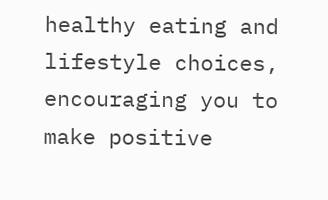healthy eating and lifestyle choices, encouraging you to make positive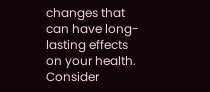changes that can have long-lasting effects on your health. Consider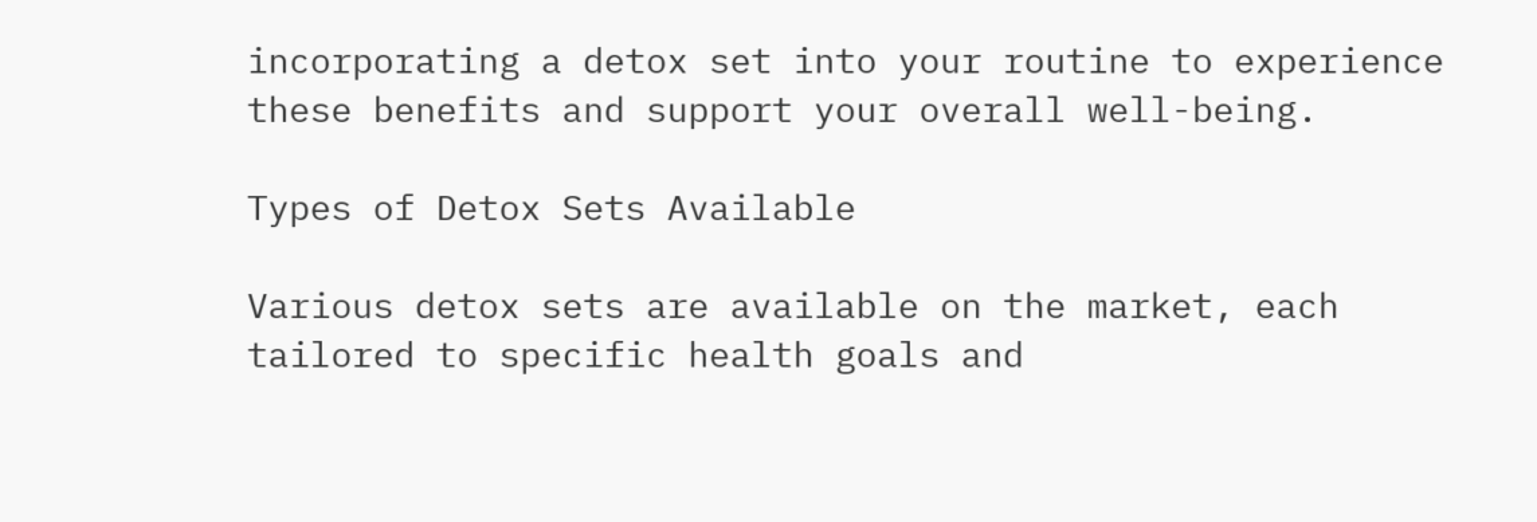incorporating a detox set into your routine to experience these benefits and support your overall well-being.

Types of Detox Sets Available

Various detox sets are available on the market, each tailored to specific health goals and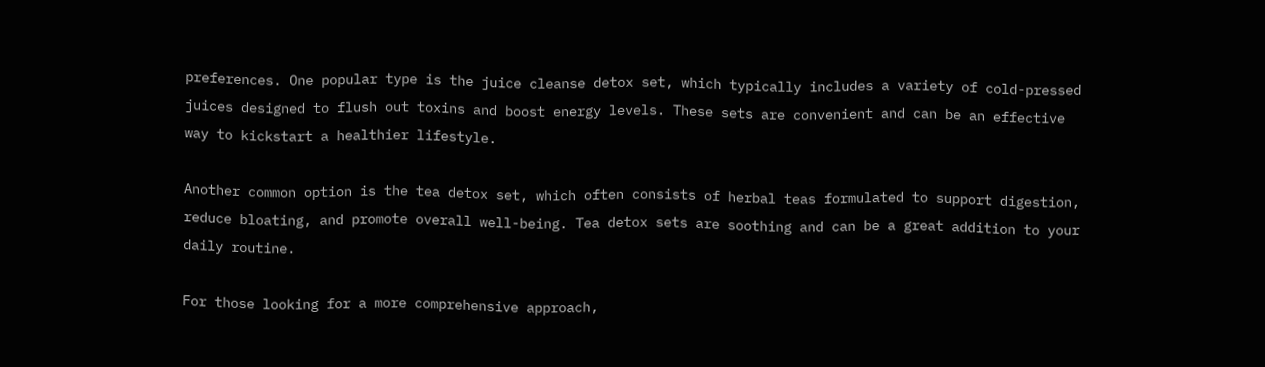preferences. One popular type is the juice cleanse detox set, which typically includes a variety of cold-pressed juices designed to flush out toxins and boost energy levels. These sets are convenient and can be an effective way to kickstart a healthier lifestyle.

Another common option is the tea detox set, which often consists of herbal teas formulated to support digestion, reduce bloating, and promote overall well-being. Tea detox sets are soothing and can be a great addition to your daily routine.

For those looking for a more comprehensive approach,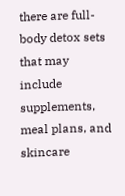there are full-body detox sets that may include supplements, meal plans, and skincare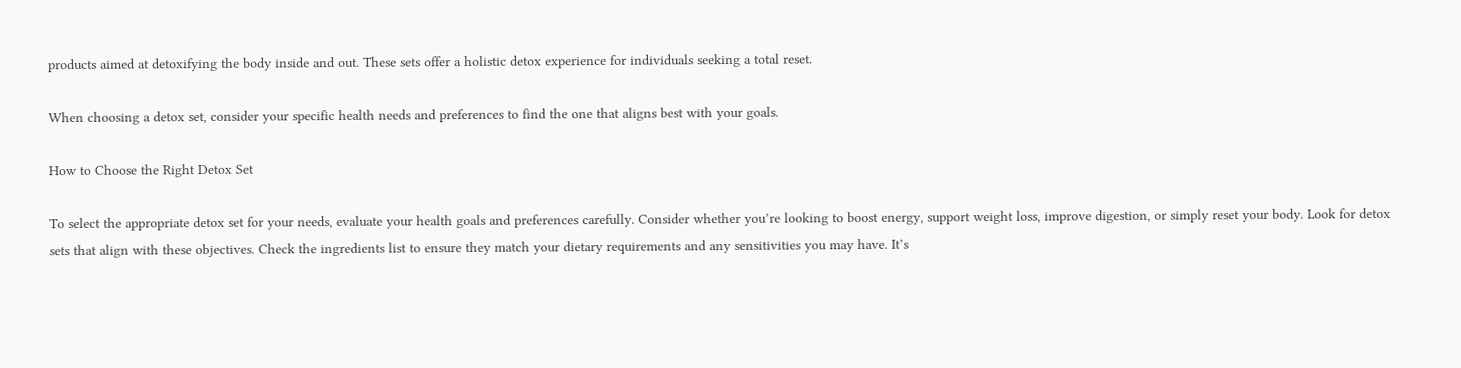products aimed at detoxifying the body inside and out. These sets offer a holistic detox experience for individuals seeking a total reset.

When choosing a detox set, consider your specific health needs and preferences to find the one that aligns best with your goals.

How to Choose the Right Detox Set

To select the appropriate detox set for your needs, evaluate your health goals and preferences carefully. Consider whether you’re looking to boost energy, support weight loss, improve digestion, or simply reset your body. Look for detox sets that align with these objectives. Check the ingredients list to ensure they match your dietary requirements and any sensitivities you may have. It’s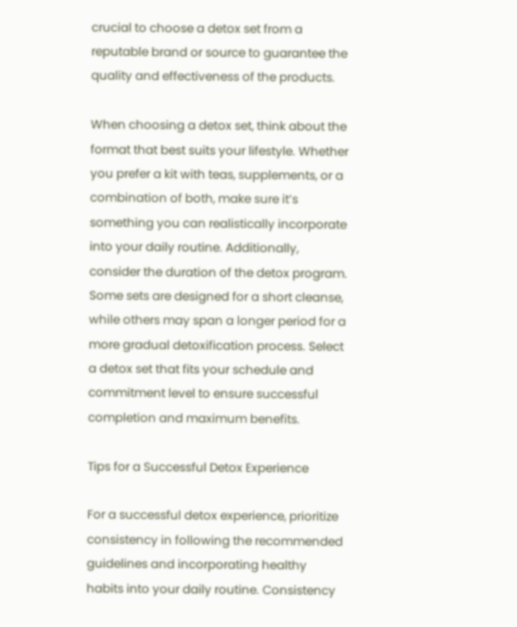crucial to choose a detox set from a reputable brand or source to guarantee the quality and effectiveness of the products.

When choosing a detox set, think about the format that best suits your lifestyle. Whether you prefer a kit with teas, supplements, or a combination of both, make sure it’s something you can realistically incorporate into your daily routine. Additionally, consider the duration of the detox program. Some sets are designed for a short cleanse, while others may span a longer period for a more gradual detoxification process. Select a detox set that fits your schedule and commitment level to ensure successful completion and maximum benefits.

Tips for a Successful Detox Experience

For a successful detox experience, prioritize consistency in following the recommended guidelines and incorporating healthy habits into your daily routine. Consistency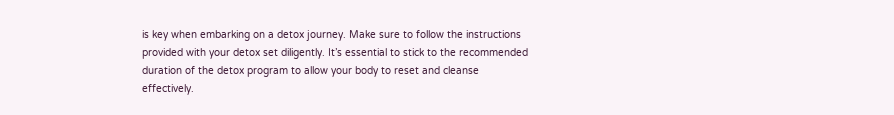is key when embarking on a detox journey. Make sure to follow the instructions provided with your detox set diligently. It’s essential to stick to the recommended duration of the detox program to allow your body to reset and cleanse effectively.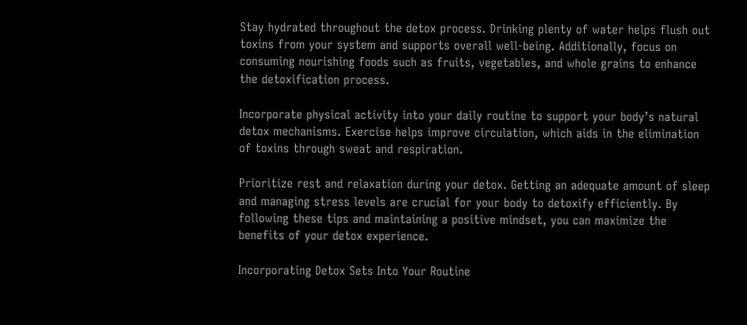Stay hydrated throughout the detox process. Drinking plenty of water helps flush out toxins from your system and supports overall well-being. Additionally, focus on consuming nourishing foods such as fruits, vegetables, and whole grains to enhance the detoxification process.

Incorporate physical activity into your daily routine to support your body’s natural detox mechanisms. Exercise helps improve circulation, which aids in the elimination of toxins through sweat and respiration.

Prioritize rest and relaxation during your detox. Getting an adequate amount of sleep and managing stress levels are crucial for your body to detoxify efficiently. By following these tips and maintaining a positive mindset, you can maximize the benefits of your detox experience.

Incorporating Detox Sets Into Your Routine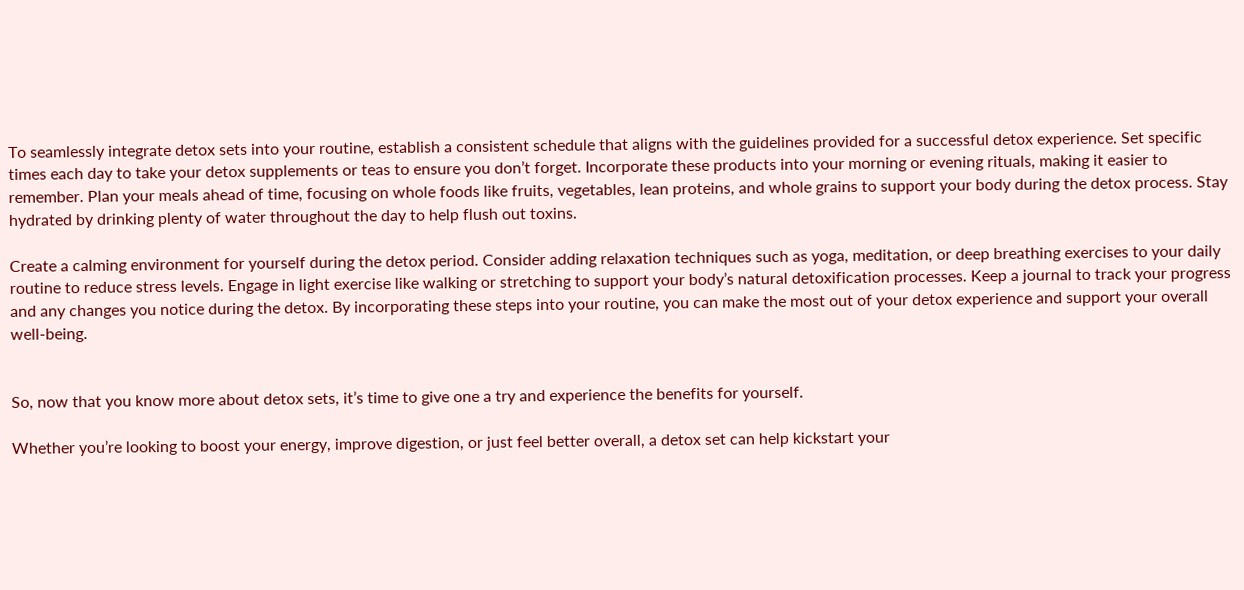To seamlessly integrate detox sets into your routine, establish a consistent schedule that aligns with the guidelines provided for a successful detox experience. Set specific times each day to take your detox supplements or teas to ensure you don’t forget. Incorporate these products into your morning or evening rituals, making it easier to remember. Plan your meals ahead of time, focusing on whole foods like fruits, vegetables, lean proteins, and whole grains to support your body during the detox process. Stay hydrated by drinking plenty of water throughout the day to help flush out toxins.

Create a calming environment for yourself during the detox period. Consider adding relaxation techniques such as yoga, meditation, or deep breathing exercises to your daily routine to reduce stress levels. Engage in light exercise like walking or stretching to support your body’s natural detoxification processes. Keep a journal to track your progress and any changes you notice during the detox. By incorporating these steps into your routine, you can make the most out of your detox experience and support your overall well-being.


So, now that you know more about detox sets, it’s time to give one a try and experience the benefits for yourself.

Whether you’re looking to boost your energy, improve digestion, or just feel better overall, a detox set can help kickstart your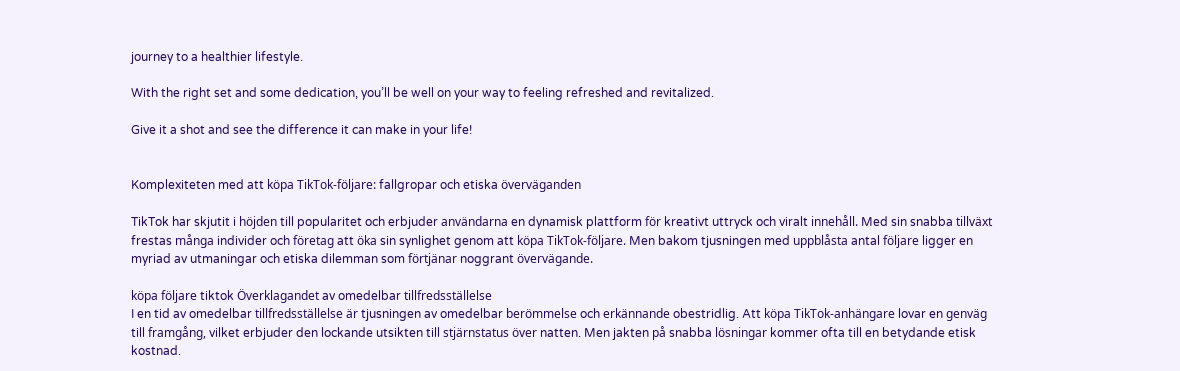journey to a healthier lifestyle.

With the right set and some dedication, you’ll be well on your way to feeling refreshed and revitalized.

Give it a shot and see the difference it can make in your life!


Komplexiteten med att köpa TikTok-följare: fallgropar och etiska överväganden

TikTok har skjutit i höjden till popularitet och erbjuder användarna en dynamisk plattform för kreativt uttryck och viralt innehåll. Med sin snabba tillväxt frestas många individer och företag att öka sin synlighet genom att köpa TikTok-följare. Men bakom tjusningen med uppblåsta antal följare ligger en myriad av utmaningar och etiska dilemman som förtjänar noggrant övervägande.

köpa följare tiktok Överklagandet av omedelbar tillfredsställelse
I en tid av omedelbar tillfredsställelse är tjusningen av omedelbar berömmelse och erkännande obestridlig. Att köpa TikTok-anhängare lovar en genväg till framgång, vilket erbjuder den lockande utsikten till stjärnstatus över natten. Men jakten på snabba lösningar kommer ofta till en betydande etisk kostnad.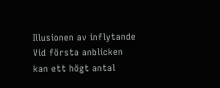Illusionen av inflytande
Vid första anblicken kan ett högt antal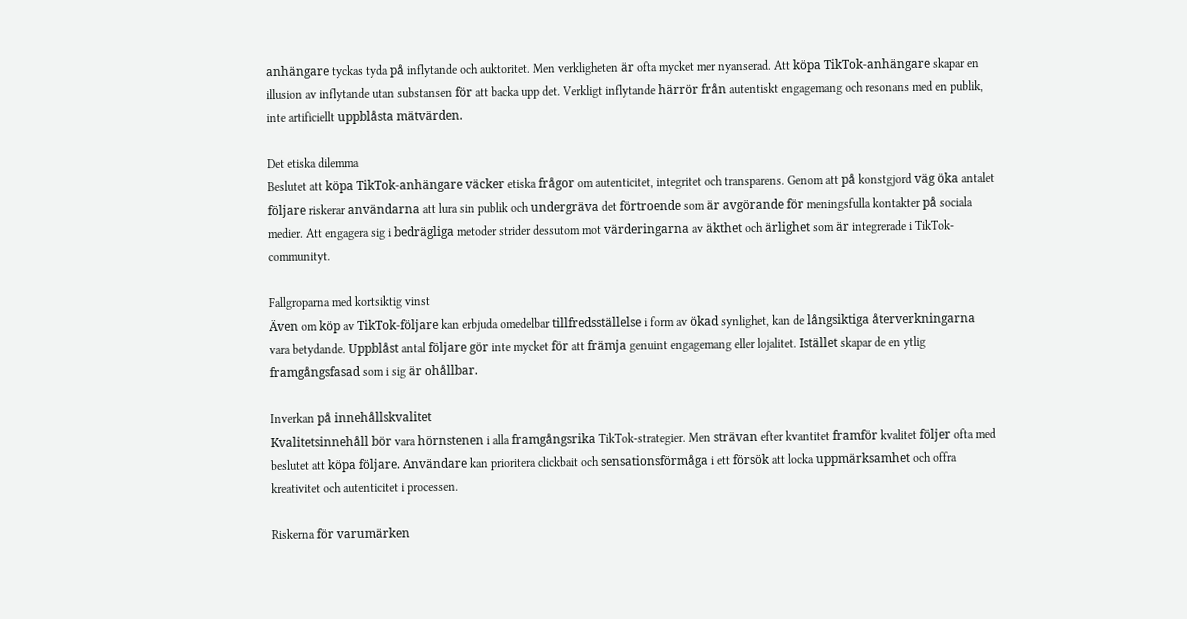anhängare tyckas tyda på inflytande och auktoritet. Men verkligheten är ofta mycket mer nyanserad. Att köpa TikTok-anhängare skapar en illusion av inflytande utan substansen för att backa upp det. Verkligt inflytande härrör från autentiskt engagemang och resonans med en publik, inte artificiellt uppblåsta mätvärden.

Det etiska dilemma
Beslutet att köpa TikTok-anhängare väcker etiska frågor om autenticitet, integritet och transparens. Genom att på konstgjord väg öka antalet följare riskerar användarna att lura sin publik och undergräva det förtroende som är avgörande för meningsfulla kontakter på sociala medier. Att engagera sig i bedrägliga metoder strider dessutom mot värderingarna av äkthet och ärlighet som är integrerade i TikTok-communityt.

Fallgroparna med kortsiktig vinst
Även om köp av TikTok-följare kan erbjuda omedelbar tillfredsställelse i form av ökad synlighet, kan de långsiktiga återverkningarna vara betydande. Uppblåst antal följare gör inte mycket för att främja genuint engagemang eller lojalitet. Istället skapar de en ytlig framgångsfasad som i sig är ohållbar.

Inverkan på innehållskvalitet
Kvalitetsinnehåll bör vara hörnstenen i alla framgångsrika TikTok-strategier. Men strävan efter kvantitet framför kvalitet följer ofta med beslutet att köpa följare. Användare kan prioritera clickbait och sensationsförmåga i ett försök att locka uppmärksamhet och offra kreativitet och autenticitet i processen.

Riskerna för varumärken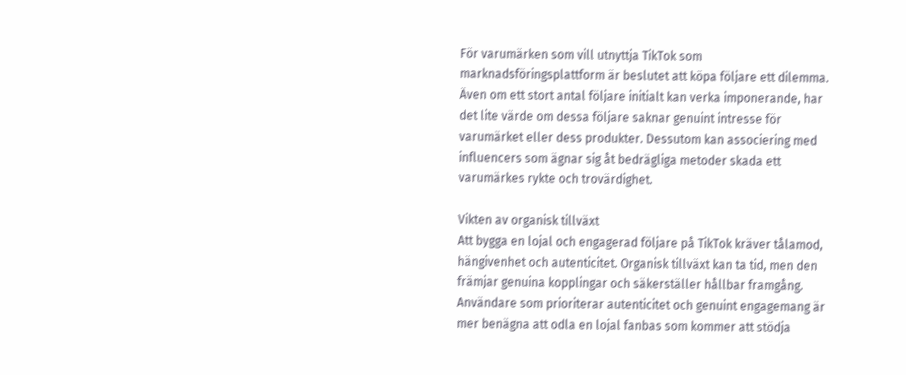För varumärken som vill utnyttja TikTok som marknadsföringsplattform är beslutet att köpa följare ett dilemma. Även om ett stort antal följare initialt kan verka imponerande, har det lite värde om dessa följare saknar genuint intresse för varumärket eller dess produkter. Dessutom kan associering med influencers som ägnar sig åt bedrägliga metoder skada ett varumärkes rykte och trovärdighet.

Vikten av organisk tillväxt
Att bygga en lojal och engagerad följare på TikTok kräver tålamod, hängivenhet och autenticitet. Organisk tillväxt kan ta tid, men den främjar genuina kopplingar och säkerställer hållbar framgång. Användare som prioriterar autenticitet och genuint engagemang är mer benägna att odla en lojal fanbas som kommer att stödja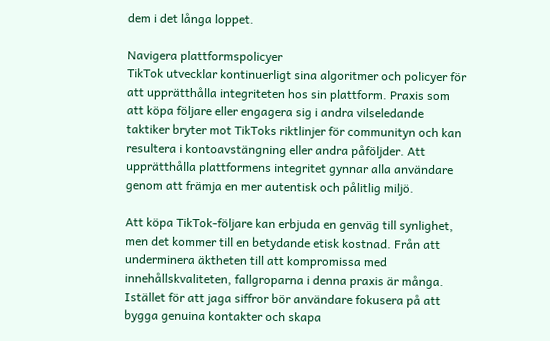dem i det långa loppet.

Navigera plattformspolicyer
TikTok utvecklar kontinuerligt sina algoritmer och policyer för att upprätthålla integriteten hos sin plattform. Praxis som att köpa följare eller engagera sig i andra vilseledande taktiker bryter mot TikToks riktlinjer för communityn och kan resultera i kontoavstängning eller andra påföljder. Att upprätthålla plattformens integritet gynnar alla användare genom att främja en mer autentisk och pålitlig miljö.

Att köpa TikTok-följare kan erbjuda en genväg till synlighet, men det kommer till en betydande etisk kostnad. Från att underminera äktheten till att kompromissa med innehållskvaliteten, fallgroparna i denna praxis är många. Istället för att jaga siffror bör användare fokusera på att bygga genuina kontakter och skapa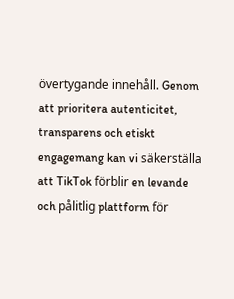övertygande innehåll. Genom att prioritera autenticitet, transparens och etiskt engagemang kan vi säkerställa att TikTok förblir en levande och pålitlig plattform för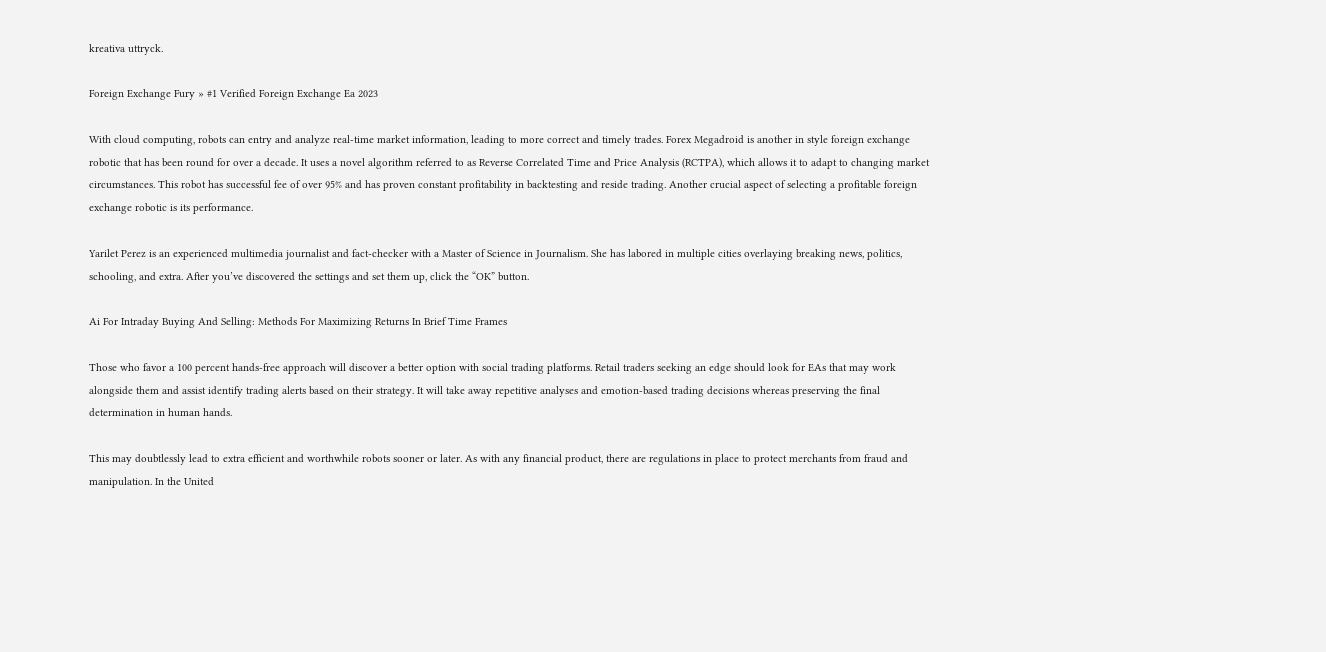kreativa uttryck.

Foreign Exchange Fury » #1 Verified Foreign Exchange Ea 2023

With cloud computing, robots can entry and analyze real-time market information, leading to more correct and timely trades. Forex Megadroid is another in style foreign exchange robotic that has been round for over a decade. It uses a novel algorithm referred to as Reverse Correlated Time and Price Analysis (RCTPA), which allows it to adapt to changing market circumstances. This robot has successful fee of over 95% and has proven constant profitability in backtesting and reside trading. Another crucial aspect of selecting a profitable foreign exchange robotic is its performance.

Yarilet Perez is an experienced multimedia journalist and fact-checker with a Master of Science in Journalism. She has labored in multiple cities overlaying breaking news, politics, schooling, and extra. After you’ve discovered the settings and set them up, click the “OK” button.

Ai For Intraday Buying And Selling: Methods For Maximizing Returns In Brief Time Frames

Those who favor a 100 percent hands-free approach will discover a better option with social trading platforms. Retail traders seeking an edge should look for EAs that may work alongside them and assist identify trading alerts based on their strategy. It will take away repetitive analyses and emotion-based trading decisions whereas preserving the final determination in human hands.

This may doubtlessly lead to extra efficient and worthwhile robots sooner or later. As with any financial product, there are regulations in place to protect merchants from fraud and manipulation. In the United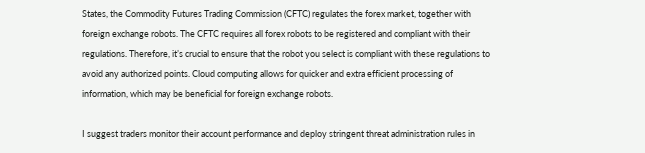States, the Commodity Futures Trading Commission (CFTC) regulates the forex market, together with foreign exchange robots. The CFTC requires all forex robots to be registered and compliant with their regulations. Therefore, it’s crucial to ensure that the robot you select is compliant with these regulations to avoid any authorized points. Cloud computing allows for quicker and extra efficient processing of information, which may be beneficial for foreign exchange robots.

I suggest traders monitor their account performance and deploy stringent threat administration rules in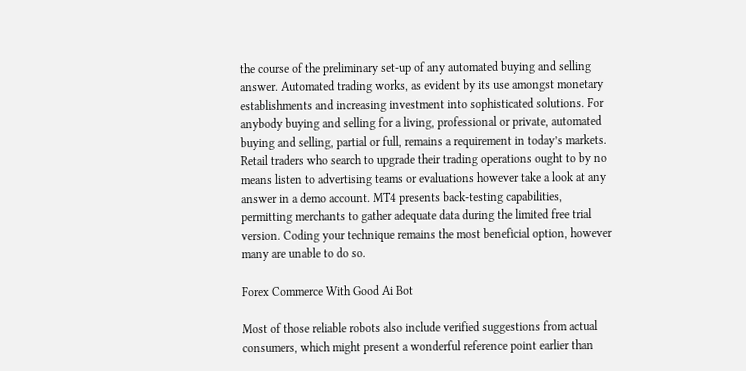the course of the preliminary set-up of any automated buying and selling answer. Automated trading works, as evident by its use amongst monetary establishments and increasing investment into sophisticated solutions. For anybody buying and selling for a living, professional or private, automated buying and selling, partial or full, remains a requirement in today’s markets. Retail traders who search to upgrade their trading operations ought to by no means listen to advertising teams or evaluations however take a look at any answer in a demo account. MT4 presents back-testing capabilities, permitting merchants to gather adequate data during the limited free trial version. Coding your technique remains the most beneficial option, however many are unable to do so.

Forex Commerce With Good Ai Bot

Most of those reliable robots also include verified suggestions from actual consumers, which might present a wonderful reference point earlier than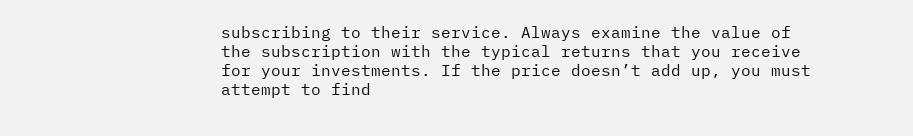subscribing to their service. Always examine the value of the subscription with the typical returns that you receive for your investments. If the price doesn’t add up, you must attempt to find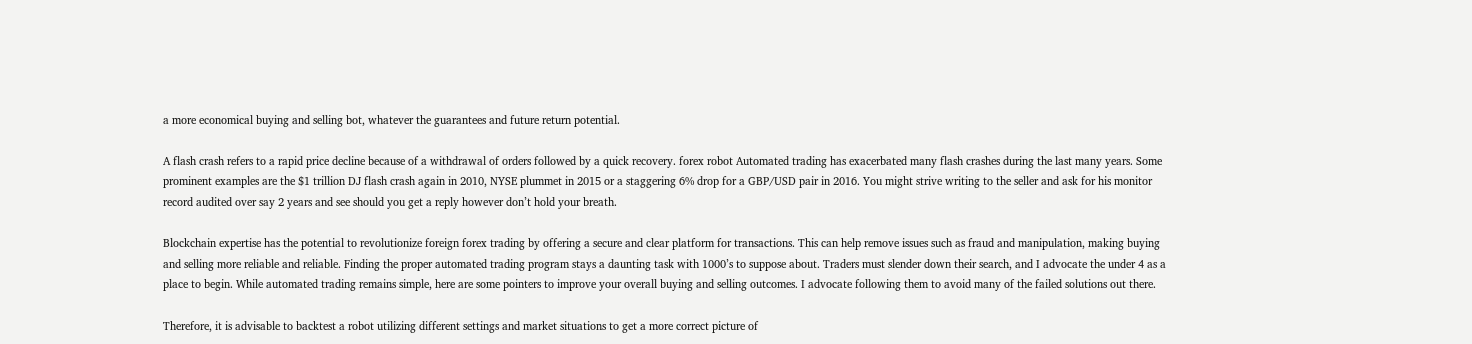a more economical buying and selling bot, whatever the guarantees and future return potential.

A flash crash refers to a rapid price decline because of a withdrawal of orders followed by a quick recovery. forex robot Automated trading has exacerbated many flash crashes during the last many years. Some prominent examples are the $1 trillion DJ flash crash again in 2010, NYSE plummet in 2015 or a staggering 6% drop for a GBP/USD pair in 2016. You might strive writing to the seller and ask for his monitor record audited over say 2 years and see should you get a reply however don’t hold your breath.

Blockchain expertise has the potential to revolutionize foreign forex trading by offering a secure and clear platform for transactions. This can help remove issues such as fraud and manipulation, making buying and selling more reliable and reliable. Finding the proper automated trading program stays a daunting task with 1000’s to suppose about. Traders must slender down their search, and I advocate the under 4 as a place to begin. While automated trading remains simple, here are some pointers to improve your overall buying and selling outcomes. I advocate following them to avoid many of the failed solutions out there.

Therefore, it is advisable to backtest a robot utilizing different settings and market situations to get a more correct picture of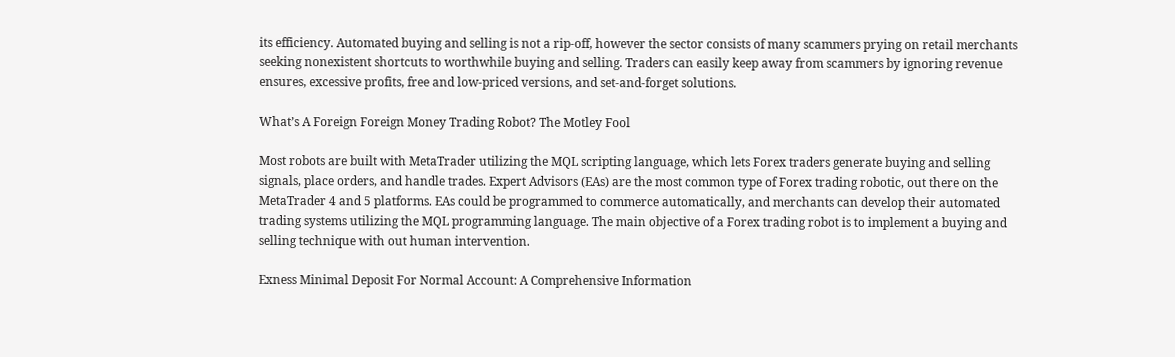its efficiency. Automated buying and selling is not a rip-off, however the sector consists of many scammers prying on retail merchants seeking nonexistent shortcuts to worthwhile buying and selling. Traders can easily keep away from scammers by ignoring revenue ensures, excessive profits, free and low-priced versions, and set-and-forget solutions.

What’s A Foreign Foreign Money Trading Robot? The Motley Fool

Most robots are built with MetaTrader utilizing the MQL scripting language, which lets Forex traders generate buying and selling signals, place orders, and handle trades. Expert Advisors (EAs) are the most common type of Forex trading robotic, out there on the MetaTrader 4 and 5 platforms. EAs could be programmed to commerce automatically, and merchants can develop their automated trading systems utilizing the MQL programming language. The main objective of a Forex trading robot is to implement a buying and selling technique with out human intervention.

Exness Minimal Deposit For Normal Account: A Comprehensive Information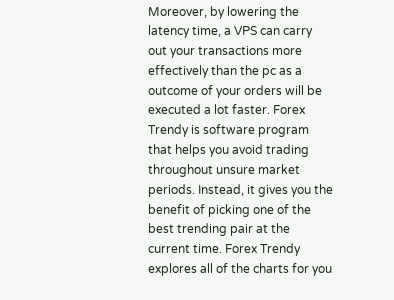Moreover, by lowering the latency time, a VPS can carry out your transactions more effectively than the pc as a outcome of your orders will be executed a lot faster. Forex Trendy is software program that helps you avoid trading throughout unsure market periods. Instead, it gives you the benefit of picking one of the best trending pair at the current time. Forex Trendy explores all of the charts for you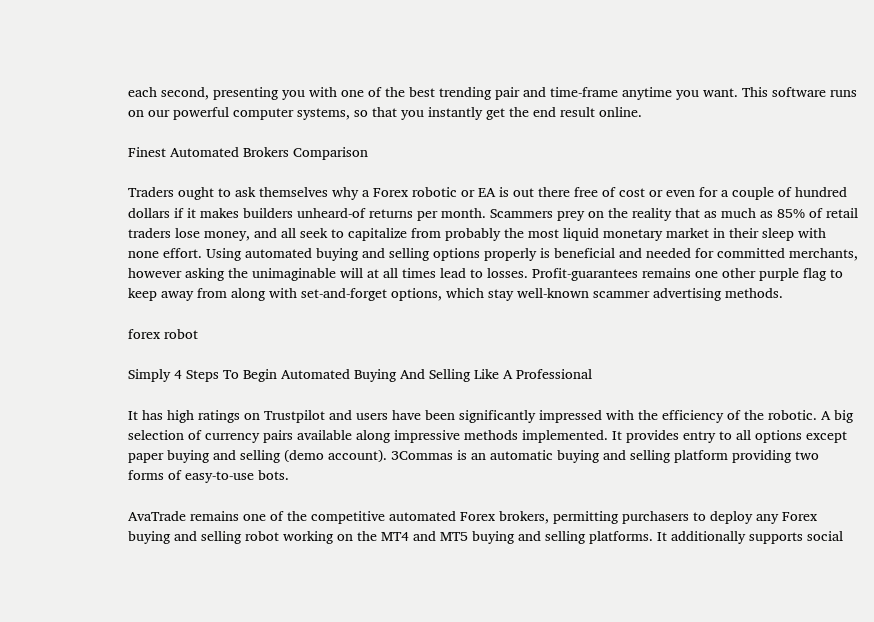each second, presenting you with one of the best trending pair and time-frame anytime you want. This software runs on our powerful computer systems, so that you instantly get the end result online.

Finest Automated Brokers Comparison

Traders ought to ask themselves why a Forex robotic or EA is out there free of cost or even for a couple of hundred dollars if it makes builders unheard-of returns per month. Scammers prey on the reality that as much as 85% of retail traders lose money, and all seek to capitalize from probably the most liquid monetary market in their sleep with none effort. Using automated buying and selling options properly is beneficial and needed for committed merchants, however asking the unimaginable will at all times lead to losses. Profit-guarantees remains one other purple flag to keep away from along with set-and-forget options, which stay well-known scammer advertising methods.

forex robot

Simply 4 Steps To Begin Automated Buying And Selling Like A Professional

It has high ratings on Trustpilot and users have been significantly impressed with the efficiency of the robotic. A big selection of currency pairs available along impressive methods implemented. It provides entry to all options except paper buying and selling (demo account). 3Commas is an automatic buying and selling platform providing two forms of easy-to-use bots.

AvaTrade remains one of the competitive automated Forex brokers, permitting purchasers to deploy any Forex buying and selling robot working on the MT4 and MT5 buying and selling platforms. It additionally supports social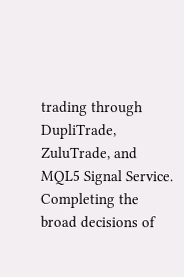trading through DupliTrade, ZuluTrade, and MQL5 Signal Service. Completing the broad decisions of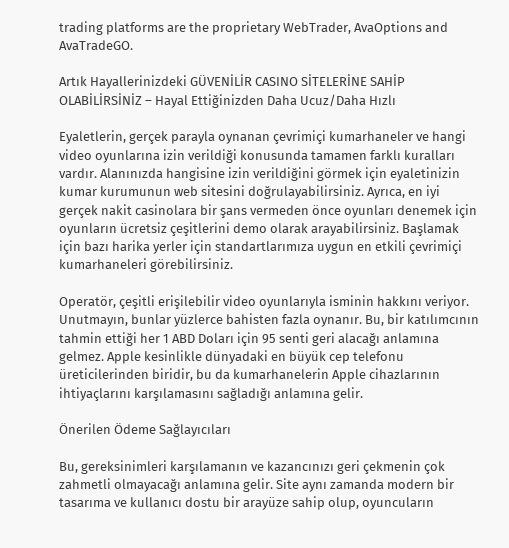trading platforms are the proprietary WebTrader, AvaOptions and AvaTradeGO.

Artık Hayallerinizdeki GÜVENİLİR CASINO SİTELERİNE SAHİP OLABİLİRSİNİZ – Hayal Ettiğinizden Daha Ucuz/Daha Hızlı

Eyaletlerin, gerçek parayla oynanan çevrimiçi kumarhaneler ve hangi video oyunlarına izin verildiği konusunda tamamen farklı kuralları vardır. Alanınızda hangisine izin verildiğini görmek için eyaletinizin kumar kurumunun web sitesini doğrulayabilirsiniz. Ayrıca, en iyi gerçek nakit casinolara bir şans vermeden önce oyunları denemek için oyunların ücretsiz çeşitlerini demo olarak arayabilirsiniz. Başlamak için bazı harika yerler için standartlarımıza uygun en etkili çevrimiçi kumarhaneleri görebilirsiniz.

Operatör, çeşitli erişilebilir video oyunlarıyla isminin hakkını veriyor. Unutmayın, bunlar yüzlerce bahisten fazla oynanır. Bu, bir katılımcının tahmin ettiği her 1 ABD Doları için 95 senti geri alacağı anlamına gelmez. Apple kesinlikle dünyadaki en büyük cep telefonu üreticilerinden biridir, bu da kumarhanelerin Apple cihazlarının ihtiyaçlarını karşılamasını sağladığı anlamına gelir.

Önerilen Ödeme Sağlayıcıları

Bu, gereksinimleri karşılamanın ve kazancınızı geri çekmenin çok zahmetli olmayacağı anlamına gelir. Site aynı zamanda modern bir tasarıma ve kullanıcı dostu bir arayüze sahip olup, oyuncuların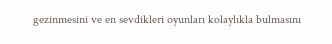gezinmesini ve en sevdikleri oyunları kolaylıkla bulmasını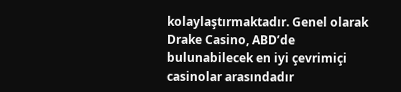kolaylaştırmaktadır. Genel olarak Drake Casino, ABD’de bulunabilecek en iyi çevrimiçi casinolar arasındadır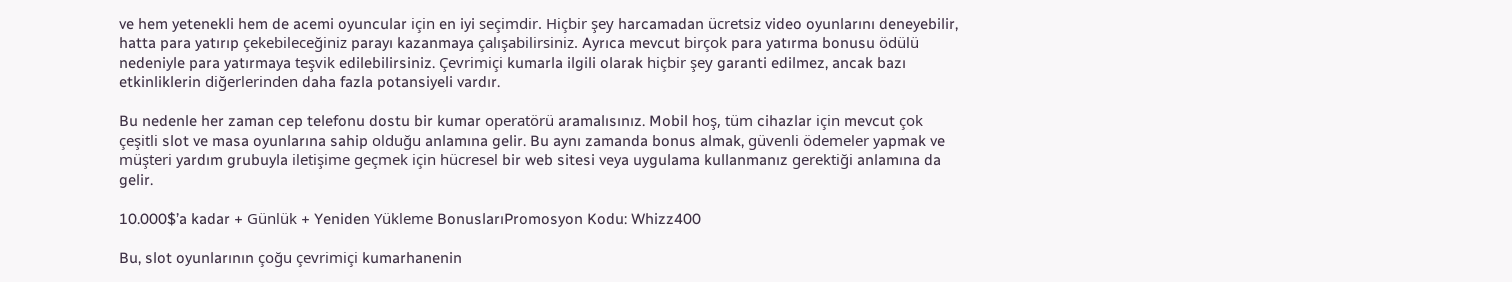ve hem yetenekli hem de acemi oyuncular için en iyi seçimdir. Hiçbir şey harcamadan ücretsiz video oyunlarını deneyebilir, hatta para yatırıp çekebileceğiniz parayı kazanmaya çalışabilirsiniz. Ayrıca mevcut birçok para yatırma bonusu ödülü nedeniyle para yatırmaya teşvik edilebilirsiniz. Çevrimiçi kumarla ilgili olarak hiçbir şey garanti edilmez, ancak bazı etkinliklerin diğerlerinden daha fazla potansiyeli vardır.

Bu nedenle her zaman cep telefonu dostu bir kumar operatörü aramalısınız. Mobil hoş, tüm cihazlar için mevcut çok çeşitli slot ve masa oyunlarına sahip olduğu anlamına gelir. Bu aynı zamanda bonus almak, güvenli ödemeler yapmak ve müşteri yardım grubuyla iletişime geçmek için hücresel bir web sitesi veya uygulama kullanmanız gerektiği anlamına da gelir.

10.000$’a kadar + Günlük + Yeniden Yükleme BonuslarıPromosyon Kodu: Whizz400

Bu, slot oyunlarının çoğu çevrimiçi kumarhanenin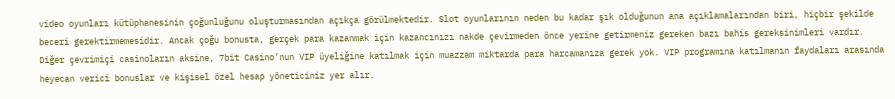video oyunları kütüphanesinin çoğunluğunu oluşturmasından açıkça görülmektedir. Slot oyunlarının neden bu kadar şık olduğunun ana açıklamalarından biri, hiçbir şekilde beceri gerektirmemesidir. Ancak çoğu bonusta, gerçek para kazanmak için kazancınızı nakde çevirmeden önce yerine getirmeniz gereken bazı bahis gereksinimleri vardır. Diğer çevrimiçi casinoların aksine, 7bit Casino’nun VIP üyeliğine katılmak için muazzam miktarda para harcamanıza gerek yok. VIP programına katılmanın faydaları arasında heyecan verici bonuslar ve kişisel özel hesap yöneticiniz yer alır.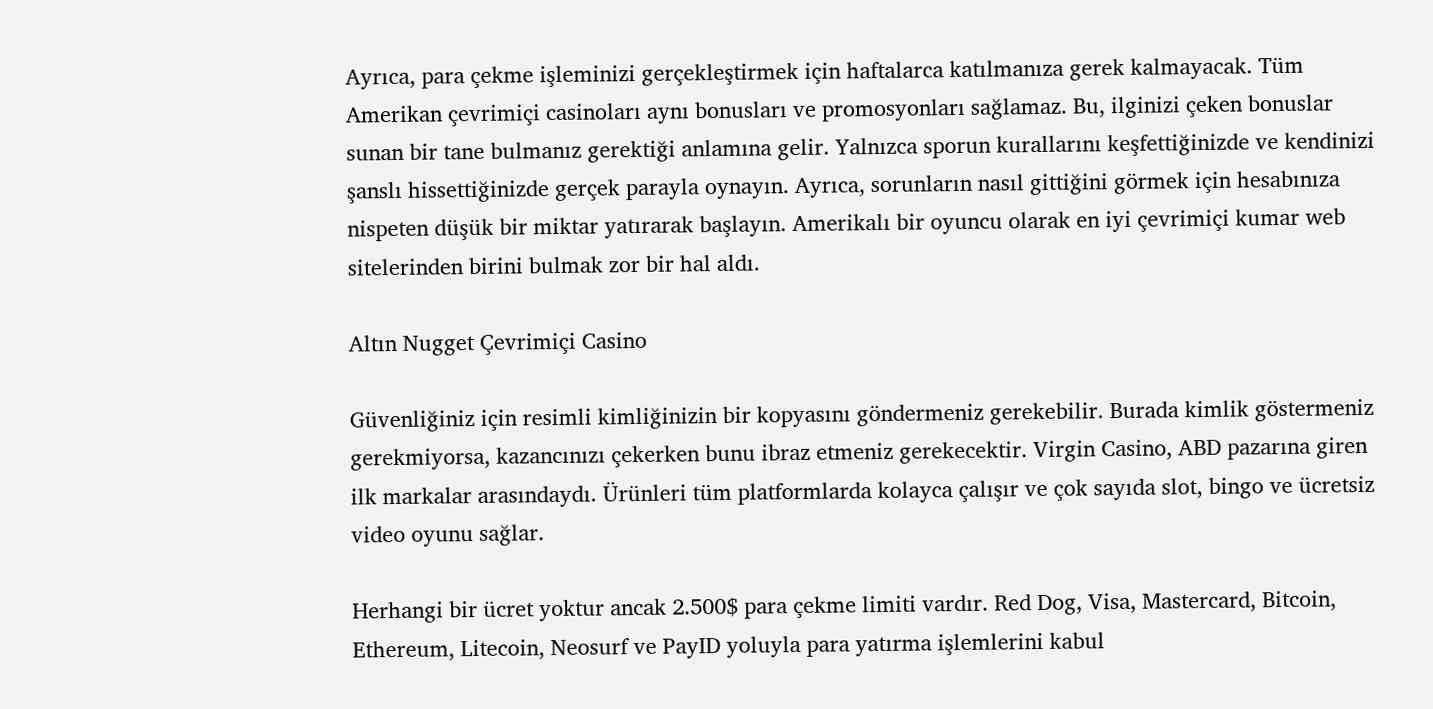Ayrıca, para çekme işleminizi gerçekleştirmek için haftalarca katılmanıza gerek kalmayacak. Tüm Amerikan çevrimiçi casinoları aynı bonusları ve promosyonları sağlamaz. Bu, ilginizi çeken bonuslar sunan bir tane bulmanız gerektiği anlamına gelir. Yalnızca sporun kurallarını keşfettiğinizde ve kendinizi şanslı hissettiğinizde gerçek parayla oynayın. Ayrıca, sorunların nasıl gittiğini görmek için hesabınıza nispeten düşük bir miktar yatırarak başlayın. Amerikalı bir oyuncu olarak en iyi çevrimiçi kumar web sitelerinden birini bulmak zor bir hal aldı.

Altın Nugget Çevrimiçi Casino

Güvenliğiniz için resimli kimliğinizin bir kopyasını göndermeniz gerekebilir. Burada kimlik göstermeniz gerekmiyorsa, kazancınızı çekerken bunu ibraz etmeniz gerekecektir. Virgin Casino, ABD pazarına giren ilk markalar arasındaydı. Ürünleri tüm platformlarda kolayca çalışır ve çok sayıda slot, bingo ve ücretsiz video oyunu sağlar.

Herhangi bir ücret yoktur ancak 2.500$ para çekme limiti vardır. Red Dog, Visa, Mastercard, Bitcoin, Ethereum, Litecoin, Neosurf ve PayID yoluyla para yatırma işlemlerini kabul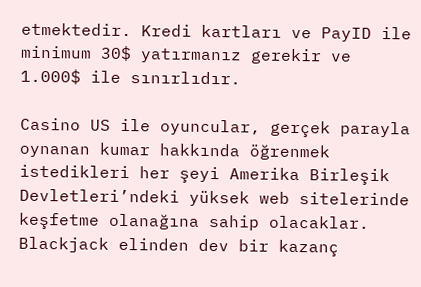etmektedir. Kredi kartları ve PayID ile minimum 30$ yatırmanız gerekir ve 1.000$ ile sınırlıdır.

Casino US ile oyuncular, gerçek parayla oynanan kumar hakkında öğrenmek istedikleri her şeyi Amerika Birleşik Devletleri’ndeki yüksek web sitelerinde keşfetme olanağına sahip olacaklar. Blackjack elinden dev bir kazanç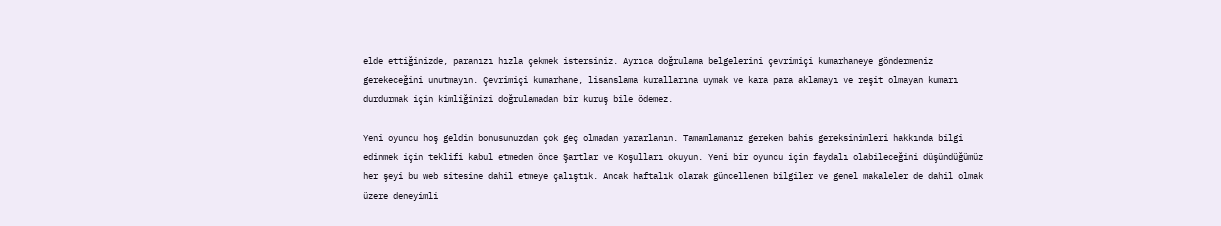elde ettiğinizde, paranızı hızla çekmek istersiniz. Ayrıca doğrulama belgelerini çevrimiçi kumarhaneye göndermeniz gerekeceğini unutmayın. Çevrimiçi kumarhane, lisanslama kurallarına uymak ve kara para aklamayı ve reşit olmayan kumarı durdurmak için kimliğinizi doğrulamadan bir kuruş bile ödemez.

Yeni oyuncu hoş geldin bonusunuzdan çok geç olmadan yararlanın. Tamamlamanız gereken bahis gereksinimleri hakkında bilgi edinmek için teklifi kabul etmeden önce Şartlar ve Koşulları okuyun. Yeni bir oyuncu için faydalı olabileceğini düşündüğümüz her şeyi bu web sitesine dahil etmeye çalıştık. Ancak haftalık olarak güncellenen bilgiler ve genel makaleler de dahil olmak üzere deneyimli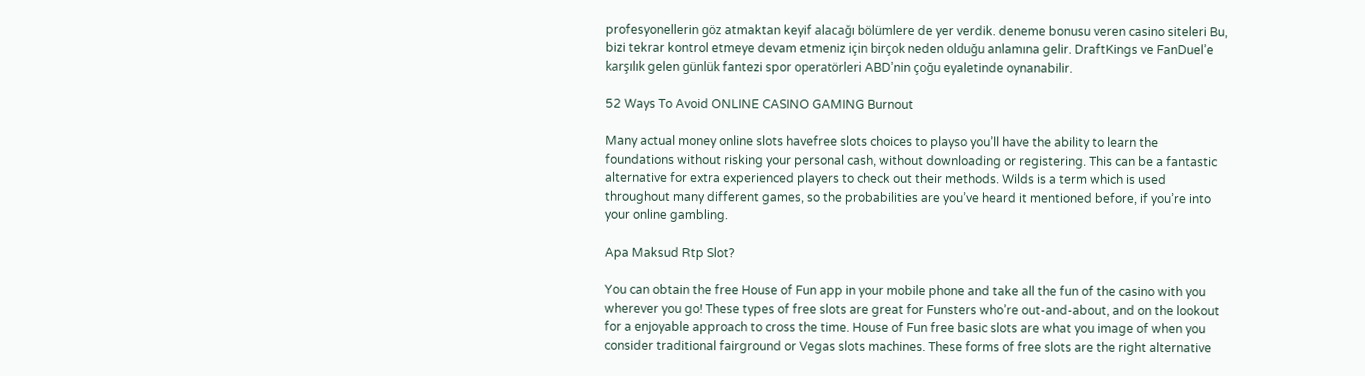profesyonellerin göz atmaktan keyif alacağı bölümlere de yer verdik. deneme bonusu veren casino siteleri Bu, bizi tekrar kontrol etmeye devam etmeniz için birçok neden olduğu anlamına gelir. DraftKings ve FanDuel’e karşılık gelen günlük fantezi spor operatörleri ABD’nin çoğu eyaletinde oynanabilir.

52 Ways To Avoid ONLINE CASINO GAMING Burnout

Many actual money online slots havefree slots choices to playso you’ll have the ability to learn the foundations without risking your personal cash, without downloading or registering. This can be a fantastic alternative for extra experienced players to check out their methods. Wilds is a term which is used throughout many different games, so the probabilities are you’ve heard it mentioned before, if you’re into your online gambling.

Apa Maksud Rtp Slot?

You can obtain the free House of Fun app in your mobile phone and take all the fun of the casino with you wherever you go! These types of free slots are great for Funsters who’re out-and-about, and on the lookout for a enjoyable approach to cross the time. House of Fun free basic slots are what you image of when you consider traditional fairground or Vegas slots machines. These forms of free slots are the right alternative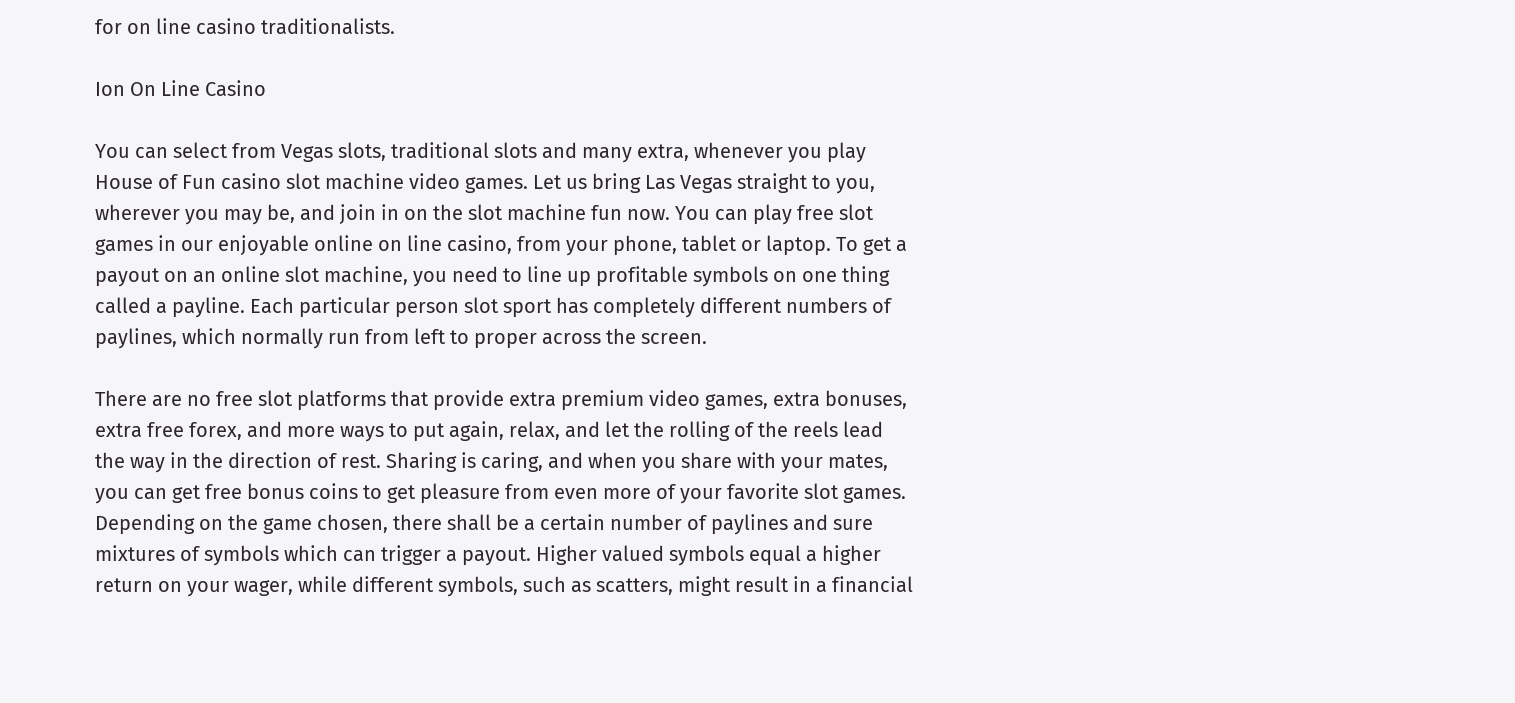for on line casino traditionalists.

Ion On Line Casino

You can select from Vegas slots, traditional slots and many extra, whenever you play House of Fun casino slot machine video games. Let us bring Las Vegas straight to you, wherever you may be, and join in on the slot machine fun now. You can play free slot games in our enjoyable online on line casino, from your phone, tablet or laptop. To get a payout on an online slot machine, you need to line up profitable symbols on one thing called a payline. Each particular person slot sport has completely different numbers of paylines, which normally run from left to proper across the screen.

There are no free slot platforms that provide extra premium video games, extra bonuses, extra free forex, and more ways to put again, relax, and let the rolling of the reels lead the way in the direction of rest. Sharing is caring, and when you share with your mates, you can get free bonus coins to get pleasure from even more of your favorite slot games. Depending on the game chosen, there shall be a certain number of paylines and sure mixtures of symbols which can trigger a payout. Higher valued symbols equal a higher return on your wager, while different symbols, such as scatters, might result in a financial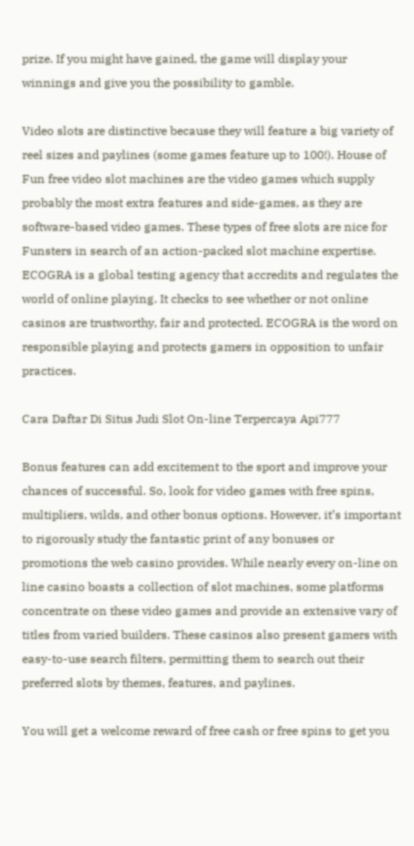prize. If you might have gained, the game will display your winnings and give you the possibility to gamble.

Video slots are distinctive because they will feature a big variety of reel sizes and paylines (some games feature up to 100!). House of Fun free video slot machines are the video games which supply probably the most extra features and side-games, as they are software-based video games. These types of free slots are nice for Funsters in search of an action-packed slot machine expertise. ECOGRA is a global testing agency that accredits and regulates the world of online playing. It checks to see whether or not online casinos are trustworthy, fair and protected. ECOGRA is the word on responsible playing and protects gamers in opposition to unfair practices.

Cara Daftar Di Situs Judi Slot On-line Terpercaya Api777

Bonus features can add excitement to the sport and improve your chances of successful. So, look for video games with free spins, multipliers, wilds, and other bonus options. However, it’s important to rigorously study the fantastic print of any bonuses or promotions the web casino provides. While nearly every on-line on line casino boasts a collection of slot machines, some platforms concentrate on these video games and provide an extensive vary of titles from varied builders. These casinos also present gamers with easy-to-use search filters, permitting them to search out their preferred slots by themes, features, and paylines.

You will get a welcome reward of free cash or free spins to get you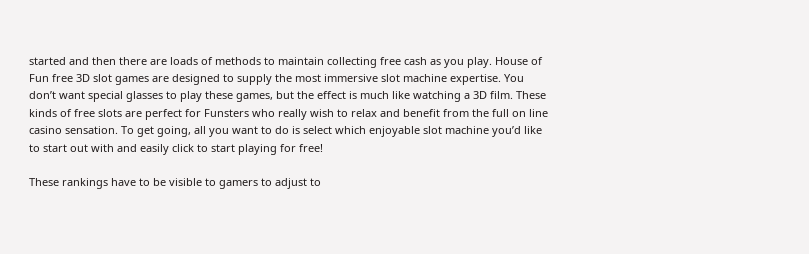started and then there are loads of methods to maintain collecting free cash as you play. House of Fun free 3D slot games are designed to supply the most immersive slot machine expertise. You don’t want special glasses to play these games, but the effect is much like watching a 3D film. These kinds of free slots are perfect for Funsters who really wish to relax and benefit from the full on line casino sensation. To get going, all you want to do is select which enjoyable slot machine you’d like to start out with and easily click to start playing for free!

These rankings have to be visible to gamers to adjust to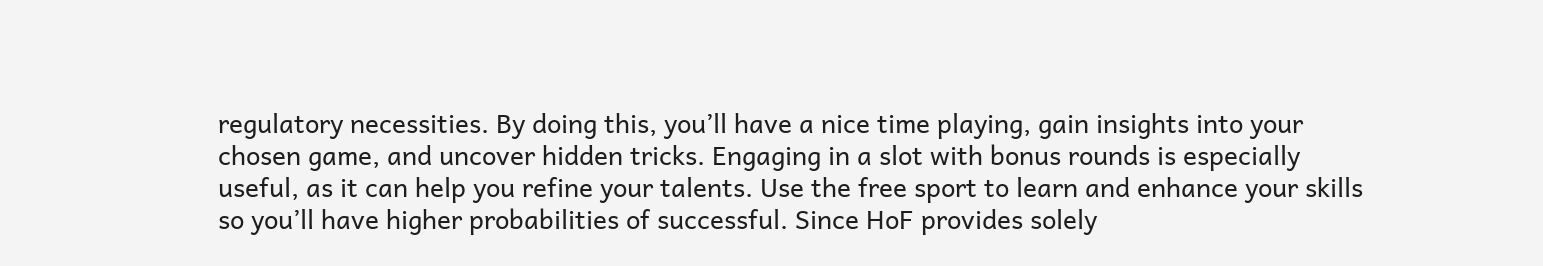regulatory necessities. By doing this, you’ll have a nice time playing, gain insights into your chosen game, and uncover hidden tricks. Engaging in a slot with bonus rounds is especially useful, as it can help you refine your talents. Use the free sport to learn and enhance your skills so you’ll have higher probabilities of successful. Since HoF provides solely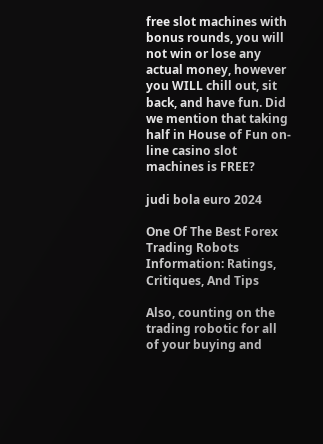free slot machines with bonus rounds, you will not win or lose any actual money, however you WILL chill out, sit back, and have fun. Did we mention that taking half in House of Fun on-line casino slot machines is FREE?

judi bola euro 2024

One Of The Best Forex Trading Robots Information: Ratings, Critiques, And Tips

Also, counting on the trading robotic for all of your buying and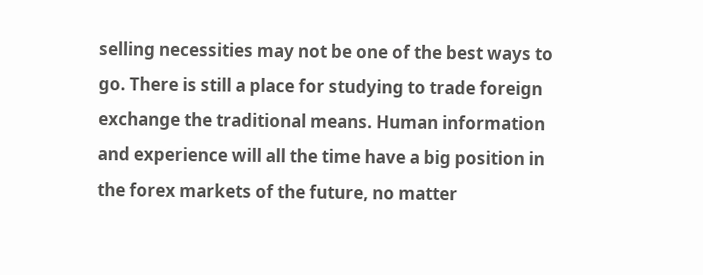selling necessities may not be one of the best ways to go. There is still a place for studying to trade foreign exchange the traditional means. Human information and experience will all the time have a big position in the forex markets of the future, no matter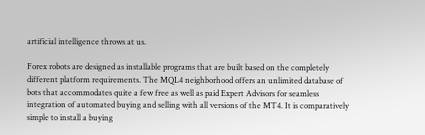artificial intelligence throws at us.

Forex robots are designed as installable programs that are built based on the completely different platform requirements. The MQL4 neighborhood offers an unlimited database of bots that accommodates quite a few free as well as paid Expert Advisors for seamless integration of automated buying and selling with all versions of the MT4. It is comparatively simple to install a buying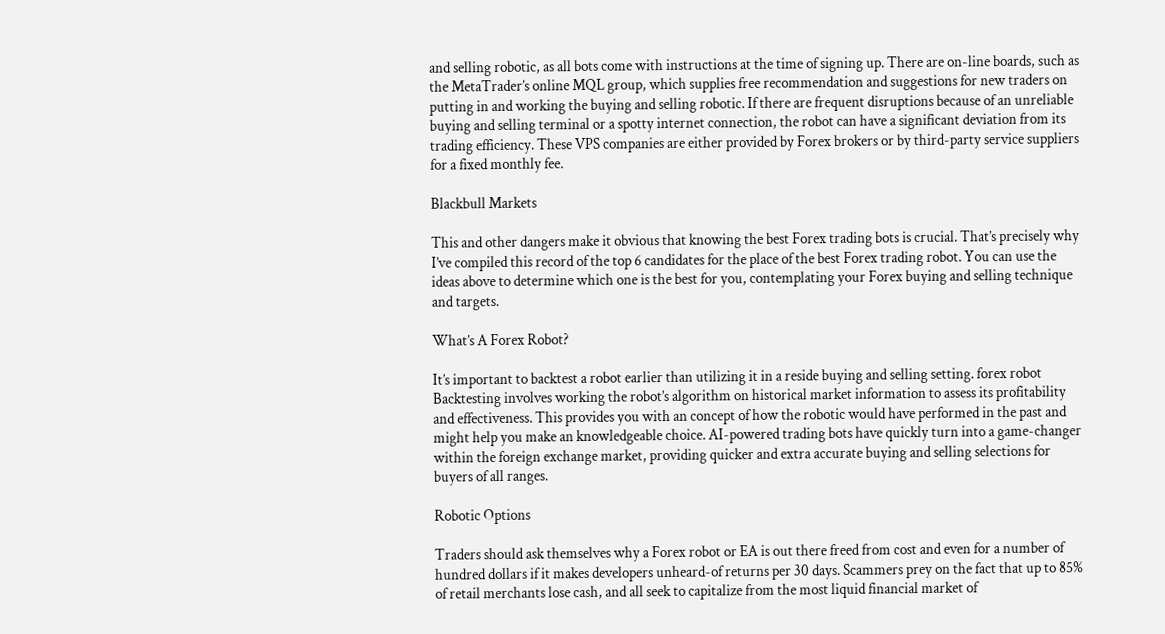and selling robotic, as all bots come with instructions at the time of signing up. There are on-line boards, such as the MetaTrader’s online MQL group, which supplies free recommendation and suggestions for new traders on putting in and working the buying and selling robotic. If there are frequent disruptions because of an unreliable buying and selling terminal or a spotty internet connection, the robot can have a significant deviation from its trading efficiency. These VPS companies are either provided by Forex brokers or by third-party service suppliers for a fixed monthly fee.

Blackbull Markets

This and other dangers make it obvious that knowing the best Forex trading bots is crucial. That’s precisely why I’ve compiled this record of the top 6 candidates for the place of the best Forex trading robot. You can use the ideas above to determine which one is the best for you, contemplating your Forex buying and selling technique and targets.

What’s A Forex Robot?

It’s important to backtest a robot earlier than utilizing it in a reside buying and selling setting. forex robot Backtesting involves working the robot’s algorithm on historical market information to assess its profitability and effectiveness. This provides you with an concept of how the robotic would have performed in the past and might help you make an knowledgeable choice. AI-powered trading bots have quickly turn into a game-changer within the foreign exchange market, providing quicker and extra accurate buying and selling selections for buyers of all ranges.

Robotic Options

Traders should ask themselves why a Forex robot or EA is out there freed from cost and even for a number of hundred dollars if it makes developers unheard-of returns per 30 days. Scammers prey on the fact that up to 85% of retail merchants lose cash, and all seek to capitalize from the most liquid financial market of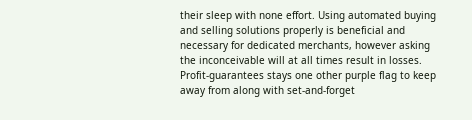their sleep with none effort. Using automated buying and selling solutions properly is beneficial and necessary for dedicated merchants, however asking the inconceivable will at all times result in losses. Profit-guarantees stays one other purple flag to keep away from along with set-and-forget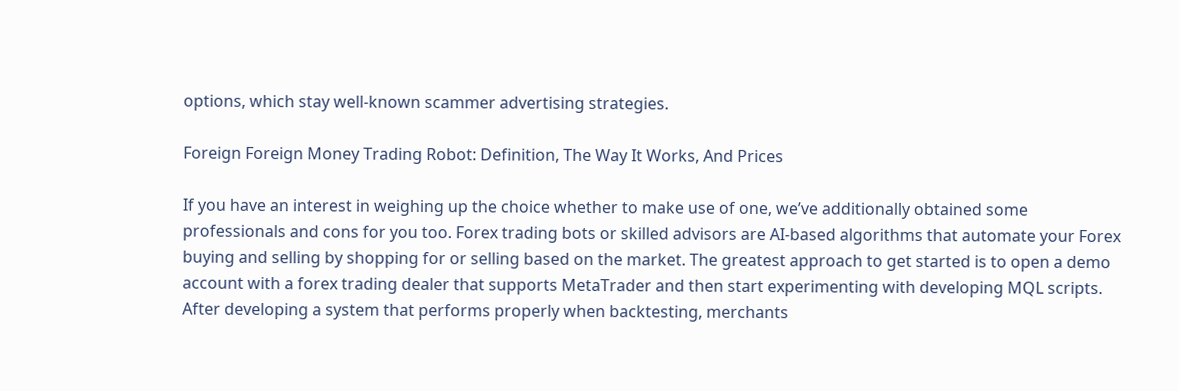options, which stay well-known scammer advertising strategies.

Foreign Foreign Money Trading Robot: Definition, The Way It Works, And Prices

If you have an interest in weighing up the choice whether to make use of one, we’ve additionally obtained some professionals and cons for you too. Forex trading bots or skilled advisors are AI-based algorithms that automate your Forex buying and selling by shopping for or selling based on the market. The greatest approach to get started is to open a demo account with a forex trading dealer that supports MetaTrader and then start experimenting with developing MQL scripts. After developing a system that performs properly when backtesting, merchants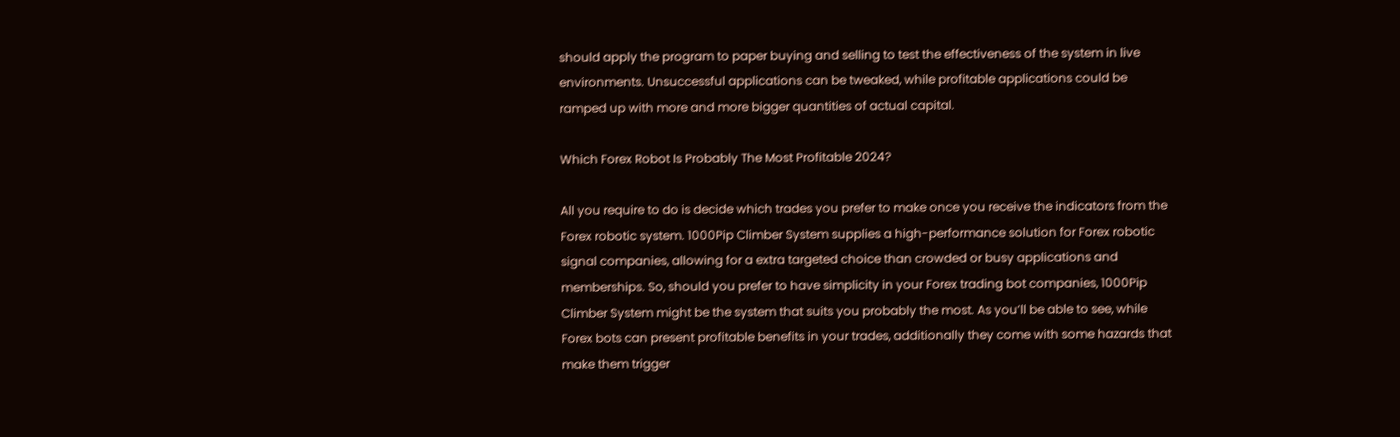should apply the program to paper buying and selling to test the effectiveness of the system in live environments. Unsuccessful applications can be tweaked, while profitable applications could be ramped up with more and more bigger quantities of actual capital.

Which Forex Robot Is Probably The Most Profitable 2024?

All you require to do is decide which trades you prefer to make once you receive the indicators from the Forex robotic system. 1000Pip Climber System supplies a high-performance solution for Forex robotic signal companies, allowing for a extra targeted choice than crowded or busy applications and memberships. So, should you prefer to have simplicity in your Forex trading bot companies, 1000Pip Climber System might be the system that suits you probably the most. As you’ll be able to see, while Forex bots can present profitable benefits in your trades, additionally they come with some hazards that make them trigger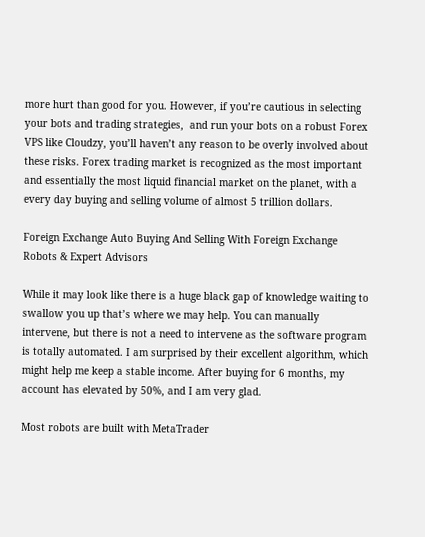more hurt than good for you. However, if you’re cautious in selecting your bots and trading strategies,  and run your bots on a robust Forex VPS like Cloudzy, you’ll haven’t any reason to be overly involved about these risks. Forex trading market is recognized as the most important and essentially the most liquid financial market on the planet, with a every day buying and selling volume of almost 5 trillion dollars.

Foreign Exchange Auto Buying And Selling With Foreign Exchange Robots & Expert Advisors

While it may look like there is a huge black gap of knowledge waiting to swallow you up that’s where we may help. You can manually intervene, but there is not a need to intervene as the software program is totally automated. I am surprised by their excellent algorithm, which might help me keep a stable income. After buying for 6 months, my account has elevated by 50%, and I am very glad.

Most robots are built with MetaTrader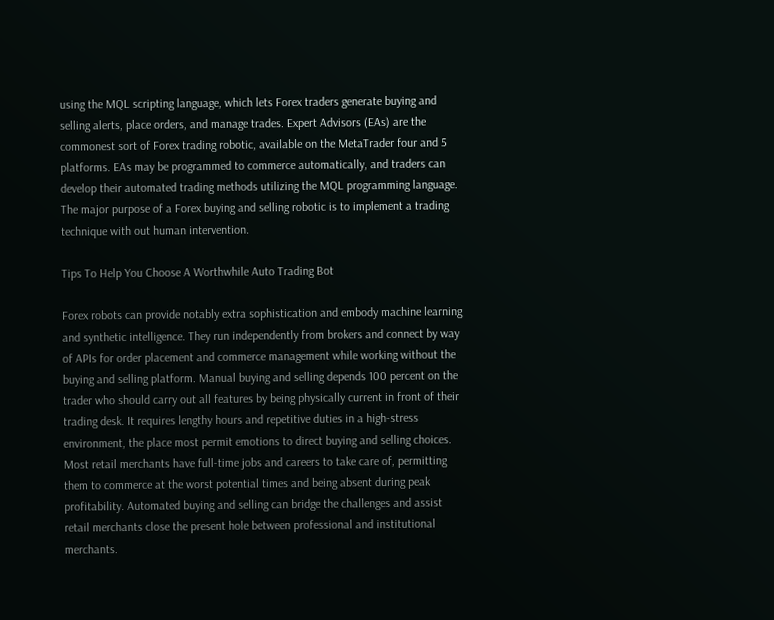using the MQL scripting language, which lets Forex traders generate buying and selling alerts, place orders, and manage trades. Expert Advisors (EAs) are the commonest sort of Forex trading robotic, available on the MetaTrader four and 5 platforms. EAs may be programmed to commerce automatically, and traders can develop their automated trading methods utilizing the MQL programming language. The major purpose of a Forex buying and selling robotic is to implement a trading technique with out human intervention.

Tips To Help You Choose A Worthwhile Auto Trading Bot

Forex robots can provide notably extra sophistication and embody machine learning and synthetic intelligence. They run independently from brokers and connect by way of APIs for order placement and commerce management while working without the buying and selling platform. Manual buying and selling depends 100 percent on the trader who should carry out all features by being physically current in front of their trading desk. It requires lengthy hours and repetitive duties in a high-stress environment, the place most permit emotions to direct buying and selling choices. Most retail merchants have full-time jobs and careers to take care of, permitting them to commerce at the worst potential times and being absent during peak profitability. Automated buying and selling can bridge the challenges and assist retail merchants close the present hole between professional and institutional merchants.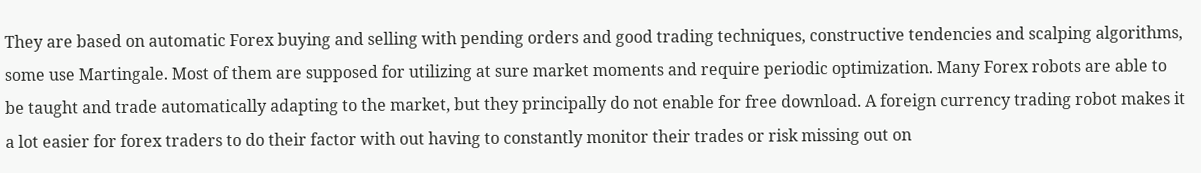They are based on automatic Forex buying and selling with pending orders and good trading techniques, constructive tendencies and scalping algorithms, some use Martingale. Most of them are supposed for utilizing at sure market moments and require periodic optimization. Many Forex robots are able to be taught and trade automatically adapting to the market, but they principally do not enable for free download. A foreign currency trading robot makes it a lot easier for forex traders to do their factor with out having to constantly monitor their trades or risk missing out on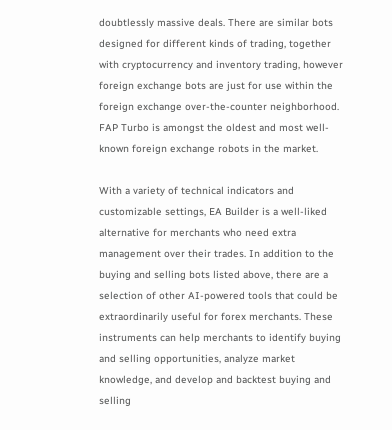doubtlessly massive deals. There are similar bots designed for different kinds of trading, together with cryptocurrency and inventory trading, however foreign exchange bots are just for use within the foreign exchange over-the-counter neighborhood. FAP Turbo is amongst the oldest and most well-known foreign exchange robots in the market.

With a variety of technical indicators and customizable settings, EA Builder is a well-liked alternative for merchants who need extra management over their trades. In addition to the buying and selling bots listed above, there are a selection of other AI-powered tools that could be extraordinarily useful for forex merchants. These instruments can help merchants to identify buying and selling opportunities, analyze market knowledge, and develop and backtest buying and selling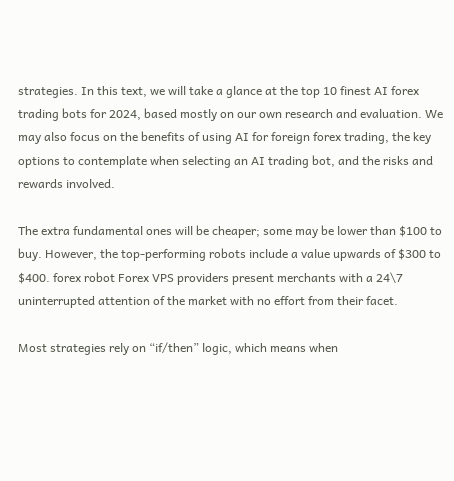strategies. In this text, we will take a glance at the top 10 finest AI forex trading bots for 2024, based mostly on our own research and evaluation. We may also focus on the benefits of using AI for foreign forex trading, the key options to contemplate when selecting an AI trading bot, and the risks and rewards involved.

The extra fundamental ones will be cheaper; some may be lower than $100 to buy. However, the top-performing robots include a value upwards of $300 to $400. forex robot Forex VPS providers present merchants with a 24\7 uninterrupted attention of the market with no effort from their facet.

Most strategies rely on “if/then” logic, which means when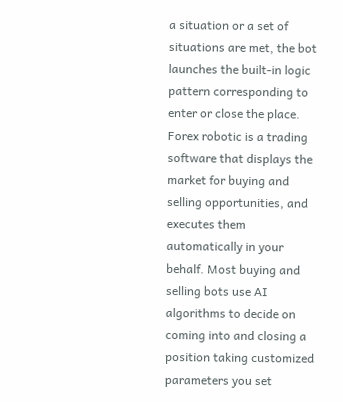a situation or a set of situations are met, the bot launches the built-in logic pattern corresponding to enter or close the place. Forex robotic is a trading software that displays the market for buying and selling opportunities, and executes them automatically in your behalf. Most buying and selling bots use AI algorithms to decide on coming into and closing a position taking customized parameters you set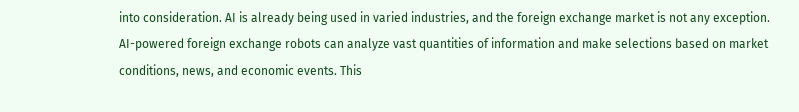into consideration. AI is already being used in varied industries, and the foreign exchange market is not any exception. AI-powered foreign exchange robots can analyze vast quantities of information and make selections based on market conditions, news, and economic events. This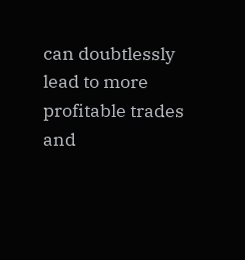can doubtlessly lead to more profitable trades and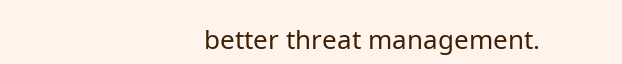better threat management.